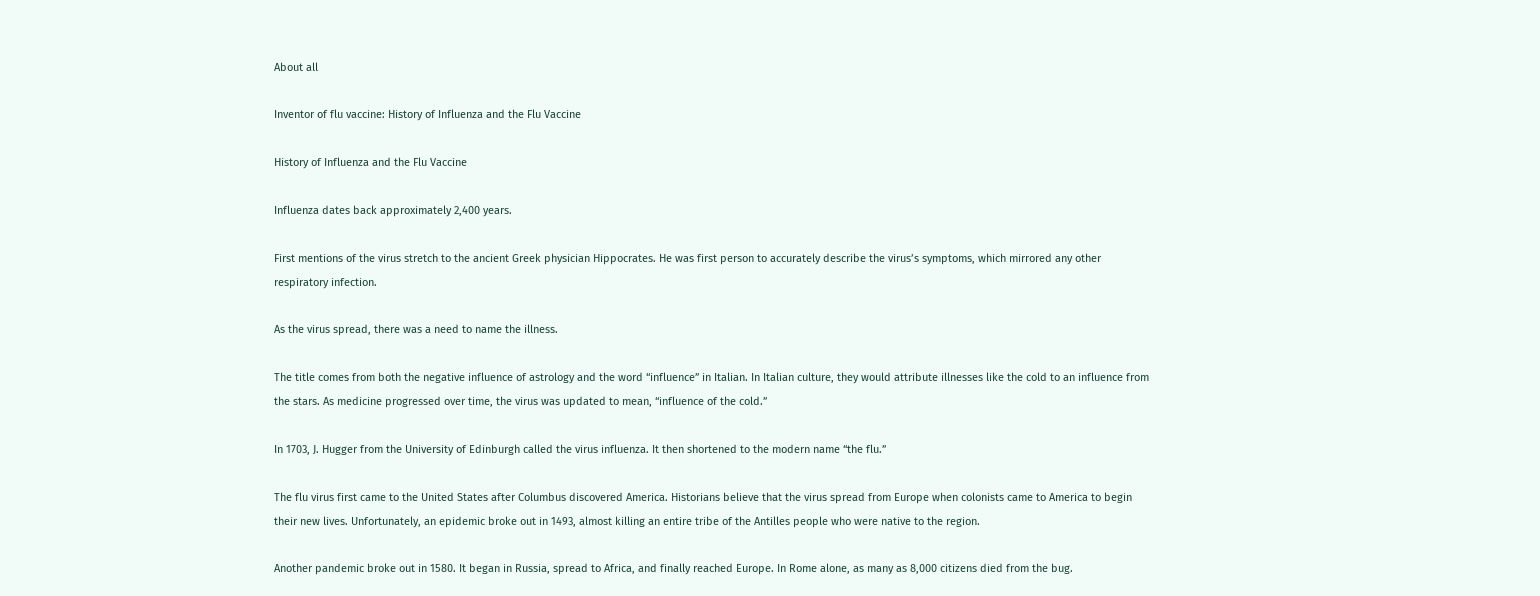About all

Inventor of flu vaccine: History of Influenza and the Flu Vaccine

History of Influenza and the Flu Vaccine

Influenza dates back approximately 2,400 years.

First mentions of the virus stretch to the ancient Greek physician Hippocrates. He was first person to accurately describe the virus’s symptoms, which mirrored any other respiratory infection.

As the virus spread, there was a need to name the illness.

The title comes from both the negative influence of astrology and the word “influence” in Italian. In Italian culture, they would attribute illnesses like the cold to an influence from the stars. As medicine progressed over time, the virus was updated to mean, “influence of the cold.”

In 1703, J. Hugger from the University of Edinburgh called the virus influenza. It then shortened to the modern name “the flu.”

The flu virus first came to the United States after Columbus discovered America. Historians believe that the virus spread from Europe when colonists came to America to begin their new lives. Unfortunately, an epidemic broke out in 1493, almost killing an entire tribe of the Antilles people who were native to the region.

Another pandemic broke out in 1580. It began in Russia, spread to Africa, and finally reached Europe. In Rome alone, as many as 8,000 citizens died from the bug.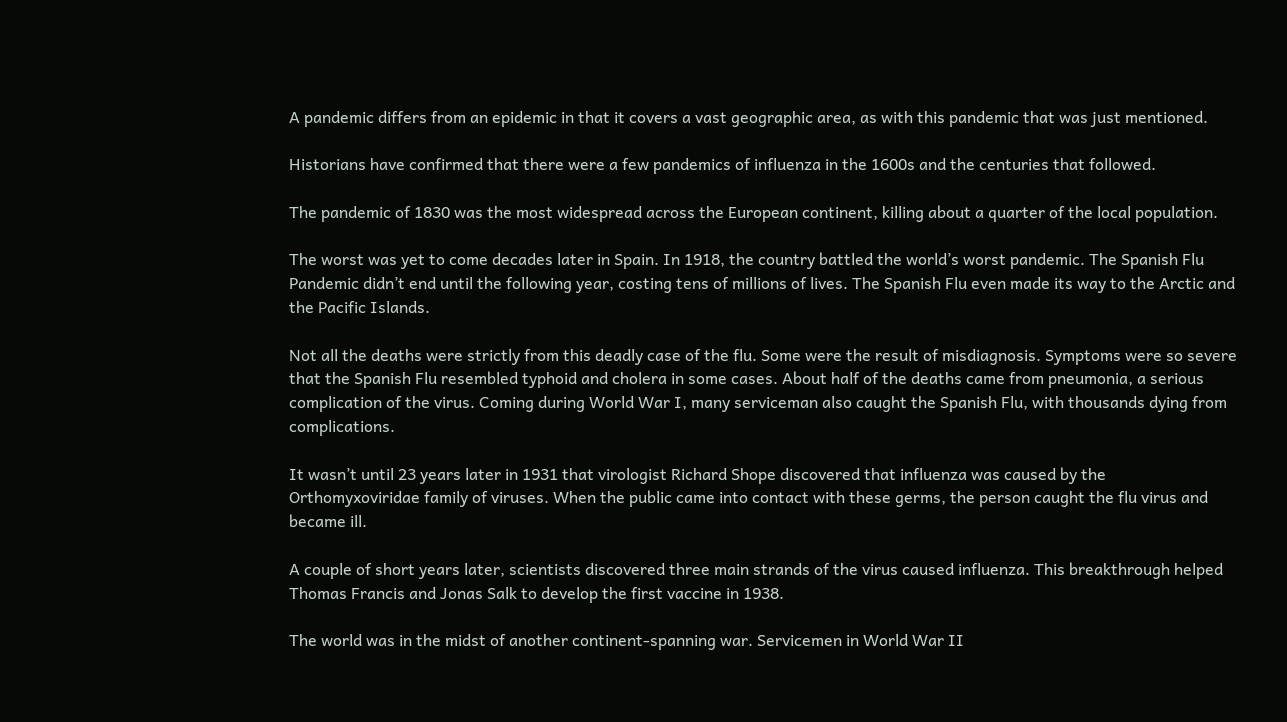A pandemic differs from an epidemic in that it covers a vast geographic area, as with this pandemic that was just mentioned.

Historians have confirmed that there were a few pandemics of influenza in the 1600s and the centuries that followed.

The pandemic of 1830 was the most widespread across the European continent, killing about a quarter of the local population.

The worst was yet to come decades later in Spain. In 1918, the country battled the world’s worst pandemic. The Spanish Flu Pandemic didn’t end until the following year, costing tens of millions of lives. The Spanish Flu even made its way to the Arctic and the Pacific Islands.

Not all the deaths were strictly from this deadly case of the flu. Some were the result of misdiagnosis. Symptoms were so severe that the Spanish Flu resembled typhoid and cholera in some cases. About half of the deaths came from pneumonia, a serious complication of the virus. Coming during World War I, many serviceman also caught the Spanish Flu, with thousands dying from complications.

It wasn’t until 23 years later in 1931 that virologist Richard Shope discovered that influenza was caused by the Orthomyxoviridae family of viruses. When the public came into contact with these germs, the person caught the flu virus and became ill.

A couple of short years later, scientists discovered three main strands of the virus caused influenza. This breakthrough helped Thomas Francis and Jonas Salk to develop the first vaccine in 1938.

The world was in the midst of another continent-spanning war. Servicemen in World War II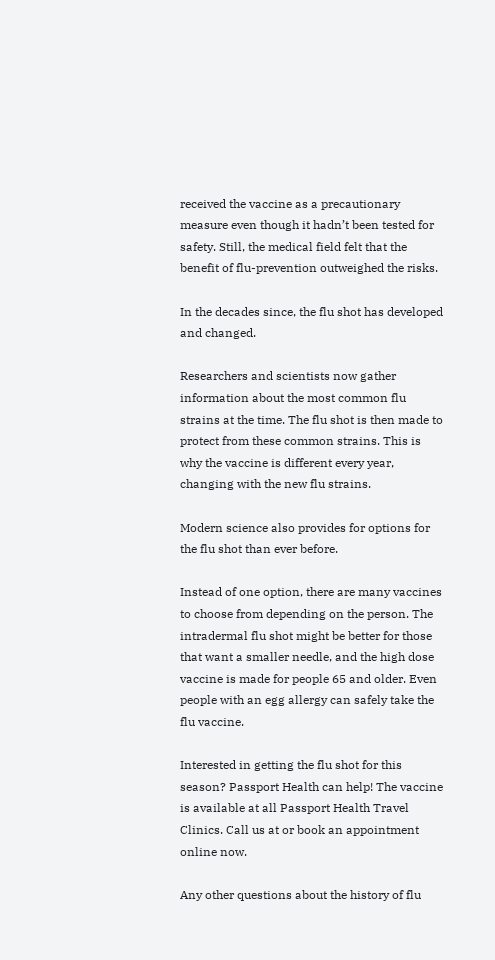received the vaccine as a precautionary measure even though it hadn’t been tested for safety. Still, the medical field felt that the benefit of flu-prevention outweighed the risks.

In the decades since, the flu shot has developed and changed.

Researchers and scientists now gather information about the most common flu strains at the time. The flu shot is then made to protect from these common strains. This is why the vaccine is different every year, changing with the new flu strains.

Modern science also provides for options for the flu shot than ever before.

Instead of one option, there are many vaccines to choose from depending on the person. The intradermal flu shot might be better for those that want a smaller needle, and the high dose vaccine is made for people 65 and older. Even people with an egg allergy can safely take the flu vaccine.

Interested in getting the flu shot for this season? Passport Health can help! The vaccine is available at all Passport Health Travel Clinics. Call us at or book an appointment online now.

Any other questions about the history of flu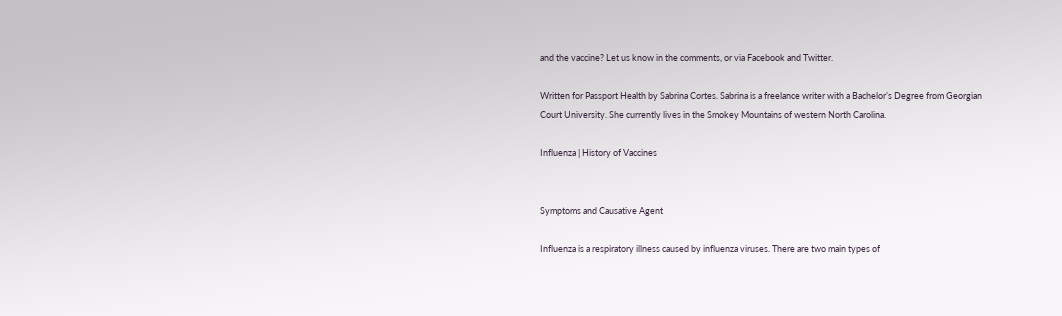and the vaccine? Let us know in the comments, or via Facebook and Twitter.

Written for Passport Health by Sabrina Cortes. Sabrina is a freelance writer with a Bachelor’s Degree from Georgian Court University. She currently lives in the Smokey Mountains of western North Carolina.

Influenza | History of Vaccines


Symptoms and Causative Agent

Influenza is a respiratory illness caused by influenza viruses. There are two main types of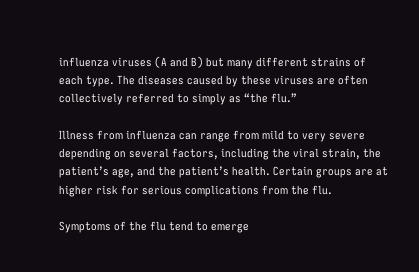influenza viruses (A and B) but many different strains of each type. The diseases caused by these viruses are often collectively referred to simply as “the flu.”

Illness from influenza can range from mild to very severe depending on several factors, including the viral strain, the patient’s age, and the patient’s health. Certain groups are at higher risk for serious complications from the flu.

Symptoms of the flu tend to emerge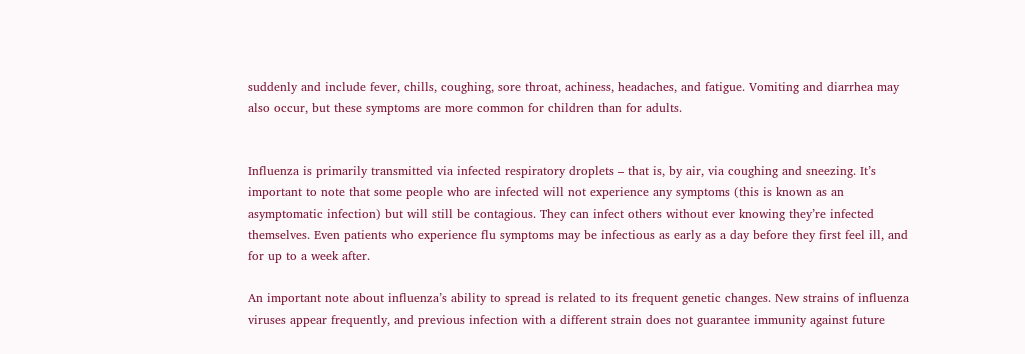suddenly and include fever, chills, coughing, sore throat, achiness, headaches, and fatigue. Vomiting and diarrhea may also occur, but these symptoms are more common for children than for adults.


Influenza is primarily transmitted via infected respiratory droplets – that is, by air, via coughing and sneezing. It’s important to note that some people who are infected will not experience any symptoms (this is known as an asymptomatic infection) but will still be contagious. They can infect others without ever knowing they’re infected themselves. Even patients who experience flu symptoms may be infectious as early as a day before they first feel ill, and for up to a week after.

An important note about influenza’s ability to spread is related to its frequent genetic changes. New strains of influenza viruses appear frequently, and previous infection with a different strain does not guarantee immunity against future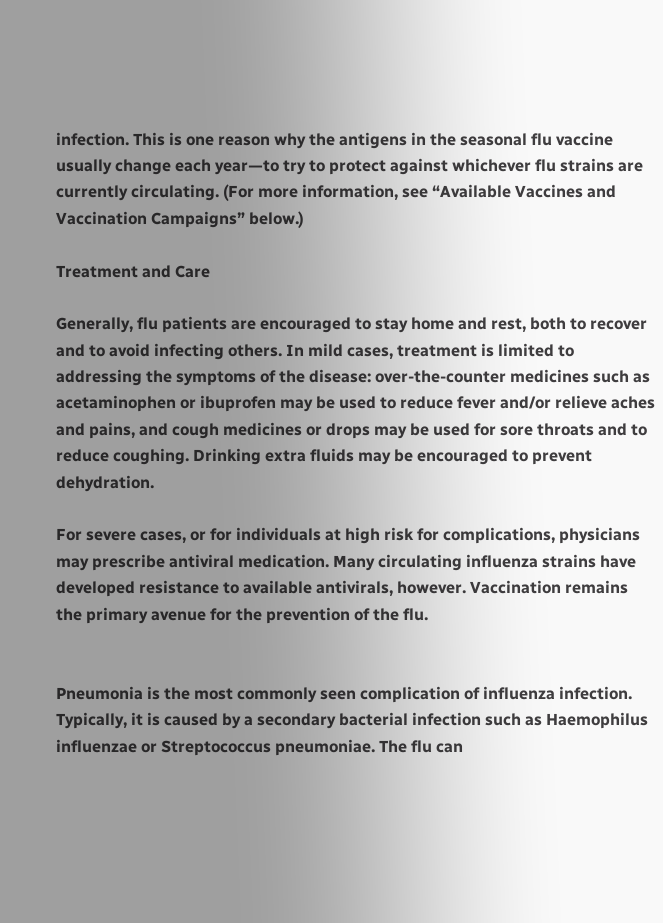infection. This is one reason why the antigens in the seasonal flu vaccine usually change each year—to try to protect against whichever flu strains are currently circulating. (For more information, see “Available Vaccines and Vaccination Campaigns” below.)

Treatment and Care

Generally, flu patients are encouraged to stay home and rest, both to recover and to avoid infecting others. In mild cases, treatment is limited to addressing the symptoms of the disease: over-the-counter medicines such as acetaminophen or ibuprofen may be used to reduce fever and/or relieve aches and pains, and cough medicines or drops may be used for sore throats and to reduce coughing. Drinking extra fluids may be encouraged to prevent dehydration.

For severe cases, or for individuals at high risk for complications, physicians may prescribe antiviral medication. Many circulating influenza strains have developed resistance to available antivirals, however. Vaccination remains the primary avenue for the prevention of the flu.


Pneumonia is the most commonly seen complication of influenza infection. Typically, it is caused by a secondary bacterial infection such as Haemophilus influenzae or Streptococcus pneumoniae. The flu can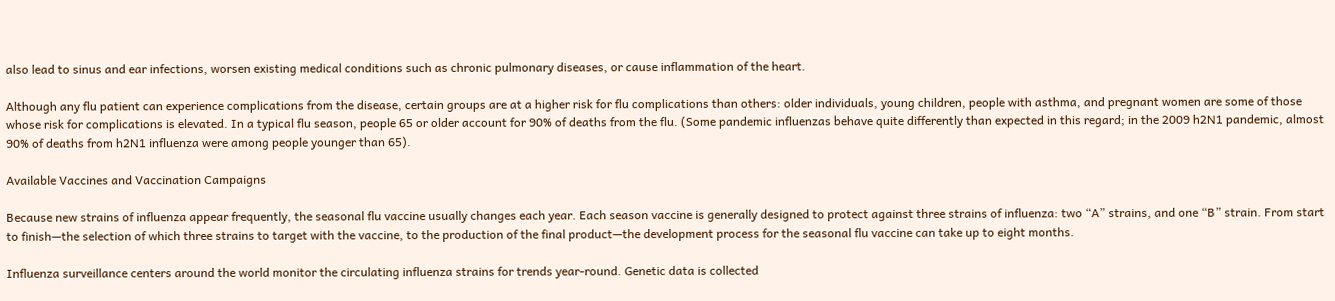also lead to sinus and ear infections, worsen existing medical conditions such as chronic pulmonary diseases, or cause inflammation of the heart.

Although any flu patient can experience complications from the disease, certain groups are at a higher risk for flu complications than others: older individuals, young children, people with asthma, and pregnant women are some of those whose risk for complications is elevated. In a typical flu season, people 65 or older account for 90% of deaths from the flu. (Some pandemic influenzas behave quite differently than expected in this regard; in the 2009 h2N1 pandemic, almost 90% of deaths from h2N1 influenza were among people younger than 65).

Available Vaccines and Vaccination Campaigns

Because new strains of influenza appear frequently, the seasonal flu vaccine usually changes each year. Each season vaccine is generally designed to protect against three strains of influenza: two “A” strains, and one “B” strain. From start to finish—the selection of which three strains to target with the vaccine, to the production of the final product—the development process for the seasonal flu vaccine can take up to eight months.

Influenza surveillance centers around the world monitor the circulating influenza strains for trends year-round. Genetic data is collected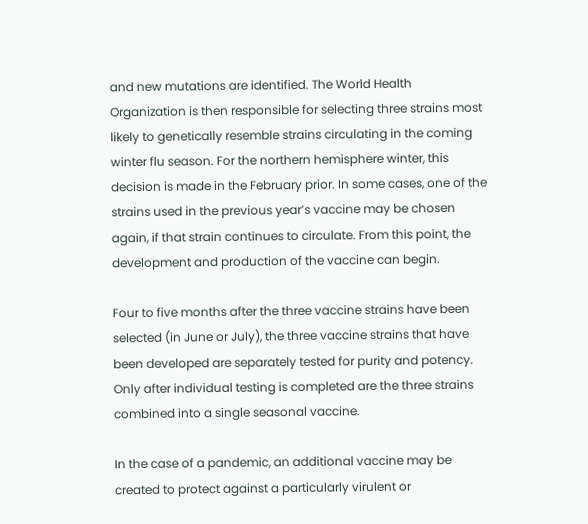and new mutations are identified. The World Health Organization is then responsible for selecting three strains most likely to genetically resemble strains circulating in the coming winter flu season. For the northern hemisphere winter, this decision is made in the February prior. In some cases, one of the strains used in the previous year’s vaccine may be chosen again, if that strain continues to circulate. From this point, the development and production of the vaccine can begin.

Four to five months after the three vaccine strains have been selected (in June or July), the three vaccine strains that have been developed are separately tested for purity and potency. Only after individual testing is completed are the three strains combined into a single seasonal vaccine.

In the case of a pandemic, an additional vaccine may be created to protect against a particularly virulent or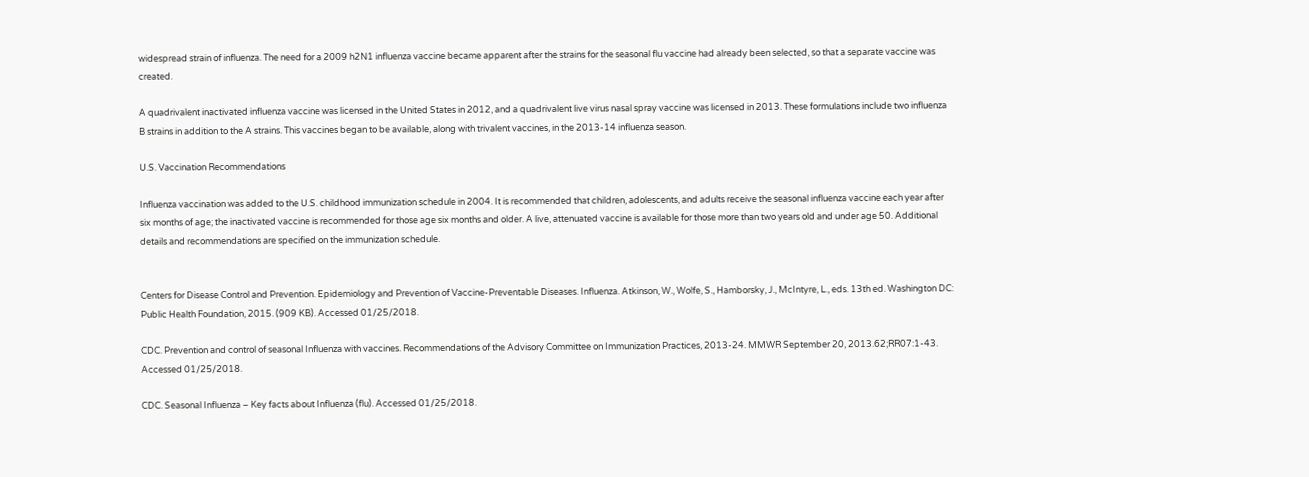widespread strain of influenza. The need for a 2009 h2N1 influenza vaccine became apparent after the strains for the seasonal flu vaccine had already been selected, so that a separate vaccine was created.

A quadrivalent inactivated influenza vaccine was licensed in the United States in 2012, and a quadrivalent live virus nasal spray vaccine was licensed in 2013. These formulations include two influenza B strains in addition to the A strains. This vaccines began to be available, along with trivalent vaccines, in the 2013-14 influenza season.

U.S. Vaccination Recommendations

Influenza vaccination was added to the U.S. childhood immunization schedule in 2004. It is recommended that children, adolescents, and adults receive the seasonal influenza vaccine each year after six months of age; the inactivated vaccine is recommended for those age six months and older. A live, attenuated vaccine is available for those more than two years old and under age 50. Additional details and recommendations are specified on the immunization schedule.


Centers for Disease Control and Prevention. Epidemiology and Prevention of Vaccine-Preventable Diseases. Influenza. Atkinson, W., Wolfe, S., Hamborsky, J., McIntyre, L., eds. 13th ed. Washington DC: Public Health Foundation, 2015. (909 KB). Accessed 01/25/2018.

CDC. Prevention and control of seasonal Influenza with vaccines. Recommendations of the Advisory Committee on Immunization Practices, 2013-24. MMWR September 20, 2013.62;RR07:1-43. Accessed 01/25/2018.

CDC. Seasonal Influenza – Key facts about Influenza (flu). Accessed 01/25/2018.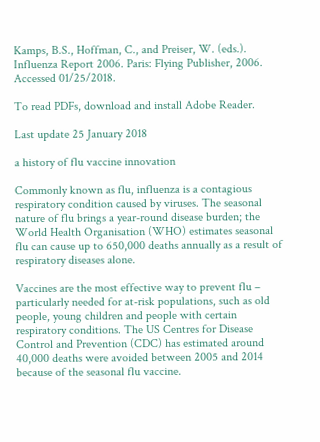Kamps, B.S., Hoffman, C., and Preiser, W. (eds.). Influenza Report 2006. Paris: Flying Publisher, 2006. Accessed 01/25/2018.

To read PDFs, download and install Adobe Reader.

Last update 25 January 2018

a history of flu vaccine innovation

Commonly known as flu, influenza is a contagious respiratory condition caused by viruses. The seasonal nature of flu brings a year-round disease burden; the World Health Organisation (WHO) estimates seasonal flu can cause up to 650,000 deaths annually as a result of respiratory diseases alone.

Vaccines are the most effective way to prevent flu – particularly needed for at-risk populations, such as old people, young children and people with certain respiratory conditions. The US Centres for Disease Control and Prevention (CDC) has estimated around 40,000 deaths were avoided between 2005 and 2014 because of the seasonal flu vaccine.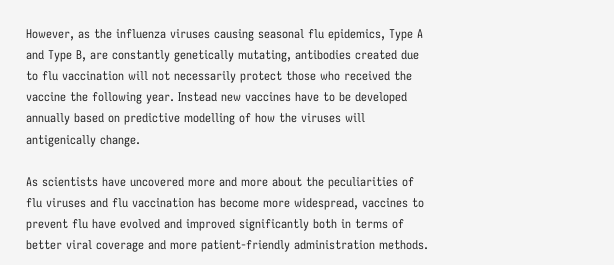However, as the influenza viruses causing seasonal flu epidemics, Type A and Type B, are constantly genetically mutating, antibodies created due to flu vaccination will not necessarily protect those who received the vaccine the following year. Instead new vaccines have to be developed annually based on predictive modelling of how the viruses will antigenically change.

As scientists have uncovered more and more about the peculiarities of flu viruses and flu vaccination has become more widespread, vaccines to prevent flu have evolved and improved significantly both in terms of better viral coverage and more patient-friendly administration methods.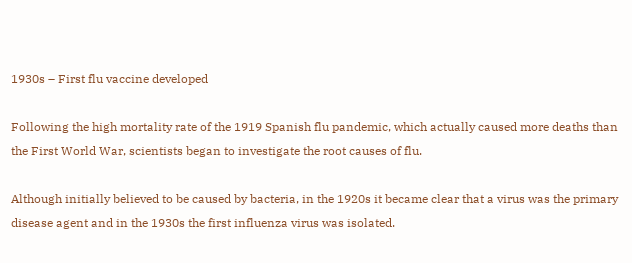1930s – First flu vaccine developed

Following the high mortality rate of the 1919 Spanish flu pandemic, which actually caused more deaths than the First World War, scientists began to investigate the root causes of flu.

Although initially believed to be caused by bacteria, in the 1920s it became clear that a virus was the primary disease agent and in the 1930s the first influenza virus was isolated.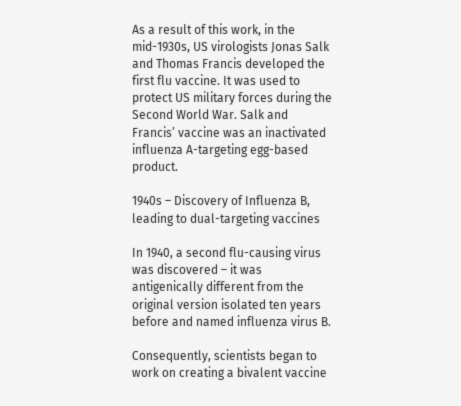As a result of this work, in the mid-1930s, US virologists Jonas Salk and Thomas Francis developed the first flu vaccine. It was used to protect US military forces during the Second World War. Salk and Francis’ vaccine was an inactivated influenza A-targeting egg-based product.

1940s – Discovery of Influenza B, leading to dual-targeting vaccines

In 1940, a second flu-causing virus was discovered – it was antigenically different from the original version isolated ten years before and named influenza virus B.

Consequently, scientists began to work on creating a bivalent vaccine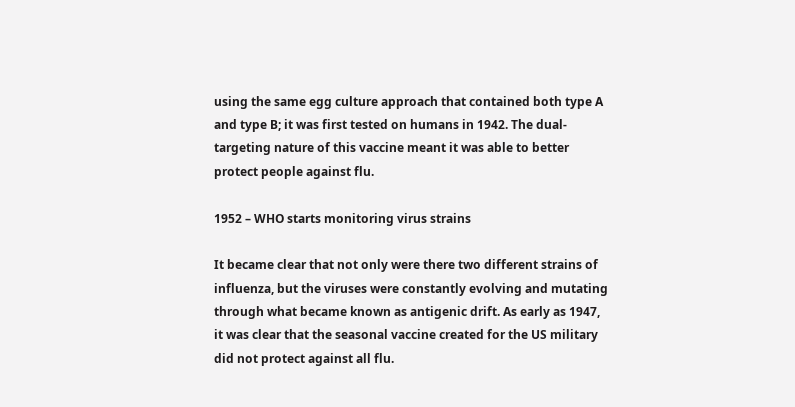using the same egg culture approach that contained both type A and type B; it was first tested on humans in 1942. The dual-targeting nature of this vaccine meant it was able to better protect people against flu.

1952 – WHO starts monitoring virus strains

It became clear that not only were there two different strains of influenza, but the viruses were constantly evolving and mutating through what became known as antigenic drift. As early as 1947, it was clear that the seasonal vaccine created for the US military did not protect against all flu.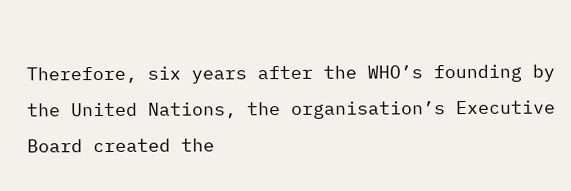Therefore, six years after the WHO’s founding by the United Nations, the organisation’s Executive Board created the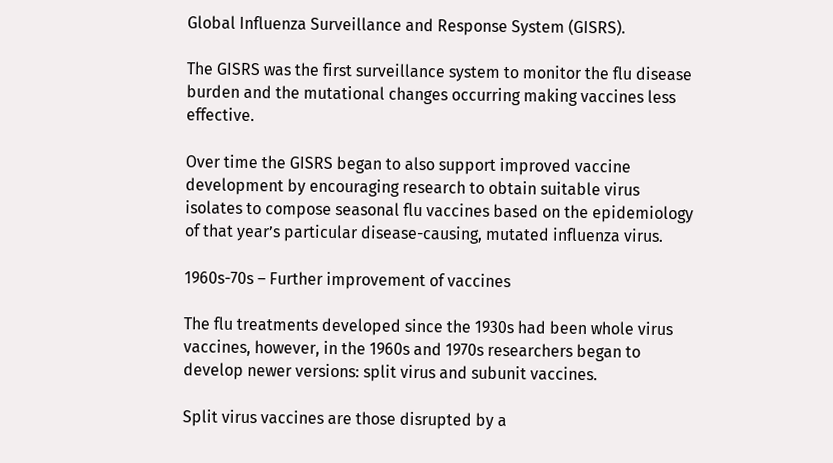Global Influenza Surveillance and Response System (GISRS).

The GISRS was the first surveillance system to monitor the flu disease burden and the mutational changes occurring making vaccines less effective.

Over time the GISRS began to also support improved vaccine development by encouraging research to obtain suitable virus isolates to compose seasonal flu vaccines based on the epidemiology of that year’s particular disease-causing, mutated influenza virus.

1960s-70s – Further improvement of vaccines

The flu treatments developed since the 1930s had been whole virus vaccines, however, in the 1960s and 1970s researchers began to develop newer versions: split virus and subunit vaccines.

Split virus vaccines are those disrupted by a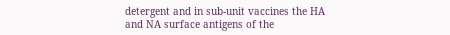detergent and in sub-unit vaccines the HA and NA surface antigens of the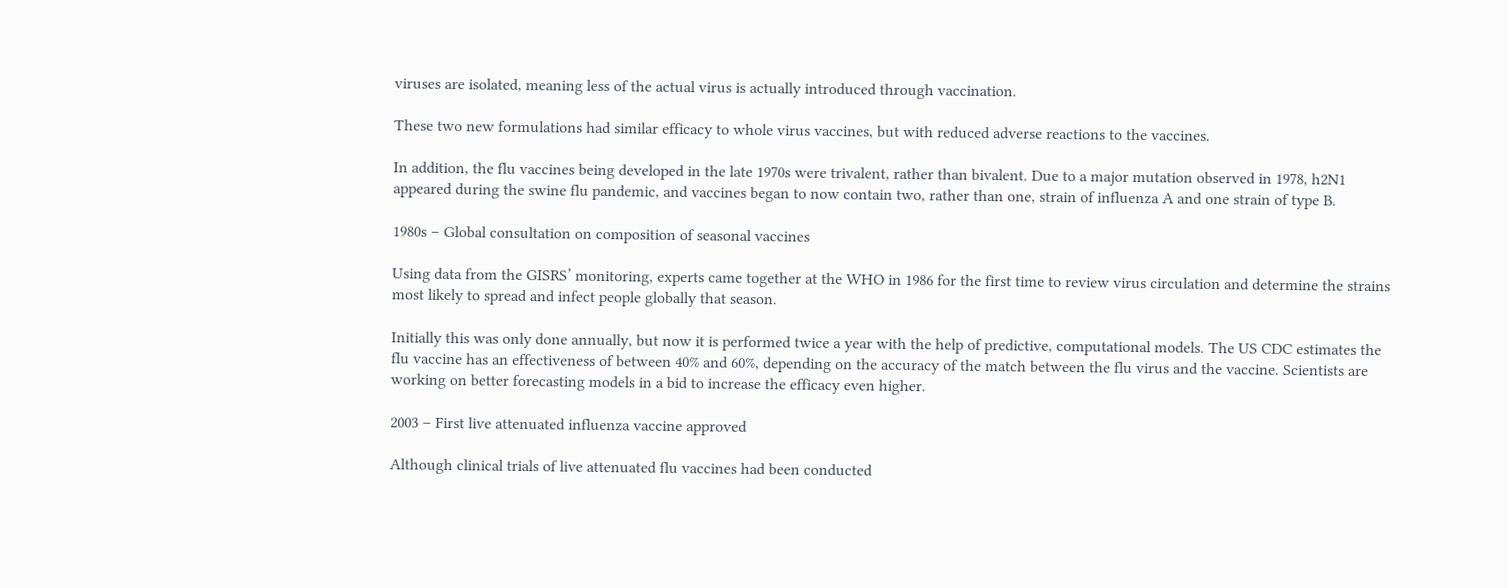viruses are isolated, meaning less of the actual virus is actually introduced through vaccination.

These two new formulations had similar efficacy to whole virus vaccines, but with reduced adverse reactions to the vaccines.

In addition, the flu vaccines being developed in the late 1970s were trivalent, rather than bivalent. Due to a major mutation observed in 1978, h2N1 appeared during the swine flu pandemic, and vaccines began to now contain two, rather than one, strain of influenza A and one strain of type B.

1980s – Global consultation on composition of seasonal vaccines

Using data from the GISRS’ monitoring, experts came together at the WHO in 1986 for the first time to review virus circulation and determine the strains most likely to spread and infect people globally that season.

Initially this was only done annually, but now it is performed twice a year with the help of predictive, computational models. The US CDC estimates the flu vaccine has an effectiveness of between 40% and 60%, depending on the accuracy of the match between the flu virus and the vaccine. Scientists are working on better forecasting models in a bid to increase the efficacy even higher.

2003 – First live attenuated influenza vaccine approved

Although clinical trials of live attenuated flu vaccines had been conducted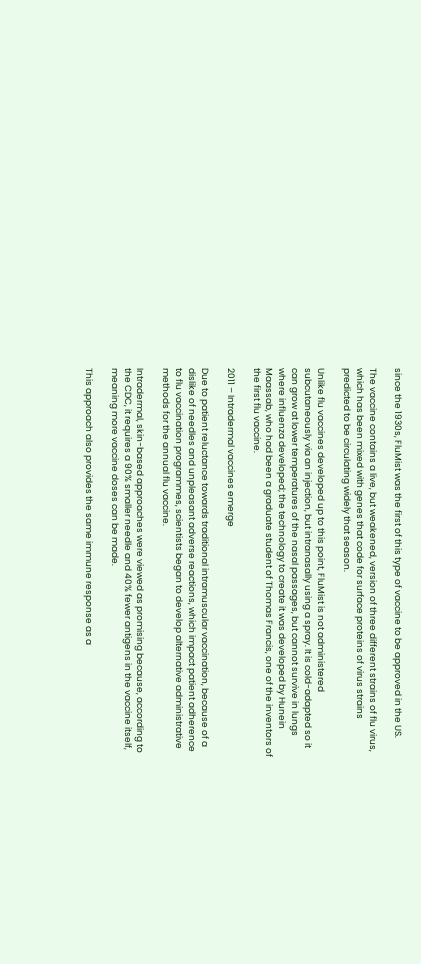since the 1930s, FluMist was the first of this type of vaccine to be approved in the US.

The vaccine contains a live, but weakened, version of three different strains of flu virus, which has been mixed with genes that code for surface proteins of virus strains predicted to be circulating widely that season.

Unlike flu vaccines developed up to this point, FluMist is not administered subcutaneously via an injection, but intranasally using a spray. It is cold-adapted so it can grow at lower temperatures of the nasal passages, but cannot survive in lungs where influenza developed; the technology to create it was developed by Hunein Maassab, who had been a graduate student of Thomas Francis, one of the inventors of the first flu vaccine.

2011 – Intradermal vaccines emerge

Due to patient reluctance towards traditional intramuscular vaccination, because of a dislike of needles and unpleasant adverse reactions, which impact patient adherence to flu vaccination programmes, scientists began to develop alternative administrative methods for the annual flu vaccine.

Intradermal, skin-based approaches were viewed as promising because, according to the CDC, it requires a 90% smaller needle and 40% fewer antigens in the vaccine itself, meaning more vaccine doses can be made.

This approach also provides the same immune response as a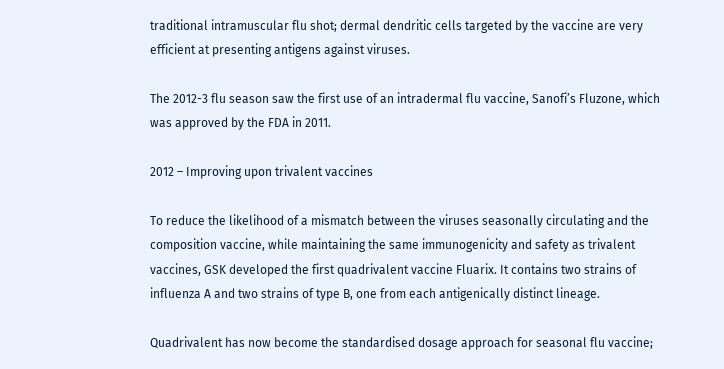traditional intramuscular flu shot; dermal dendritic cells targeted by the vaccine are very efficient at presenting antigens against viruses.

The 2012-3 flu season saw the first use of an intradermal flu vaccine, Sanofi’s Fluzone, which was approved by the FDA in 2011.

2012 – Improving upon trivalent vaccines

To reduce the likelihood of a mismatch between the viruses seasonally circulating and the composition vaccine, while maintaining the same immunogenicity and safety as trivalent vaccines, GSK developed the first quadrivalent vaccine Fluarix. It contains two strains of influenza A and two strains of type B, one from each antigenically distinct lineage.

Quadrivalent has now become the standardised dosage approach for seasonal flu vaccine;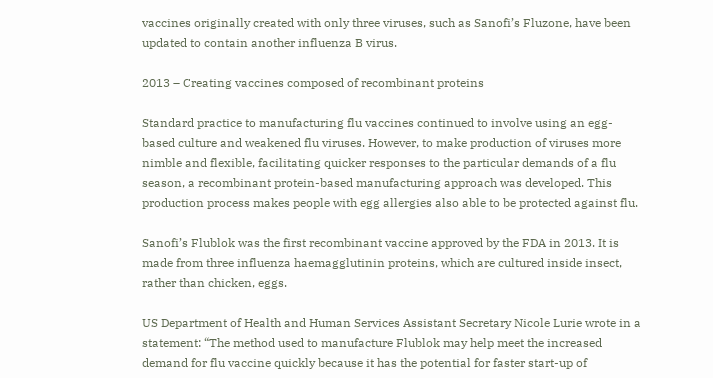vaccines originally created with only three viruses, such as Sanofi’s Fluzone, have been updated to contain another influenza B virus.

2013 – Creating vaccines composed of recombinant proteins

Standard practice to manufacturing flu vaccines continued to involve using an egg-based culture and weakened flu viruses. However, to make production of viruses more nimble and flexible, facilitating quicker responses to the particular demands of a flu season, a recombinant protein-based manufacturing approach was developed. This production process makes people with egg allergies also able to be protected against flu.

Sanofi’s Flublok was the first recombinant vaccine approved by the FDA in 2013. It is made from three influenza haemagglutinin proteins, which are cultured inside insect, rather than chicken, eggs.

US Department of Health and Human Services Assistant Secretary Nicole Lurie wrote in a statement: “The method used to manufacture Flublok may help meet the increased demand for flu vaccine quickly because it has the potential for faster start-up of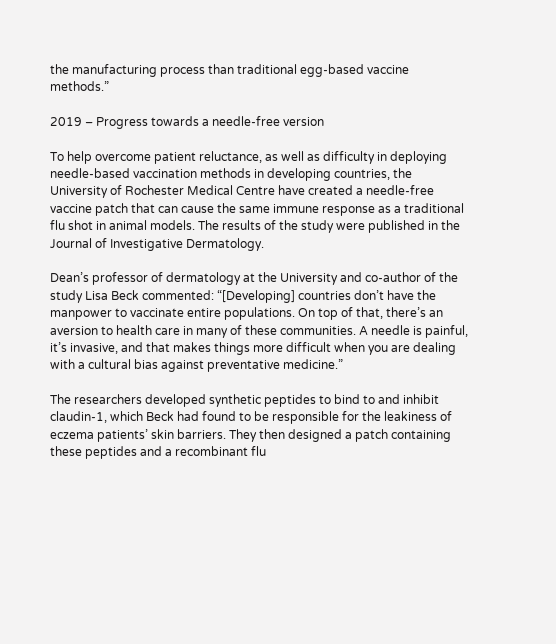the manufacturing process than traditional egg-based vaccine methods.”

2019 – Progress towards a needle-free version

To help overcome patient reluctance, as well as difficulty in deploying needle-based vaccination methods in developing countries, the University of Rochester Medical Centre have created a needle-free vaccine patch that can cause the same immune response as a traditional flu shot in animal models. The results of the study were published in the Journal of Investigative Dermatology.

Dean’s professor of dermatology at the University and co-author of the study Lisa Beck commented: “[Developing] countries don’t have the manpower to vaccinate entire populations. On top of that, there’s an aversion to health care in many of these communities. A needle is painful, it’s invasive, and that makes things more difficult when you are dealing with a cultural bias against preventative medicine.”

The researchers developed synthetic peptides to bind to and inhibit claudin-1, which Beck had found to be responsible for the leakiness of eczema patients’ skin barriers. They then designed a patch containing these peptides and a recombinant flu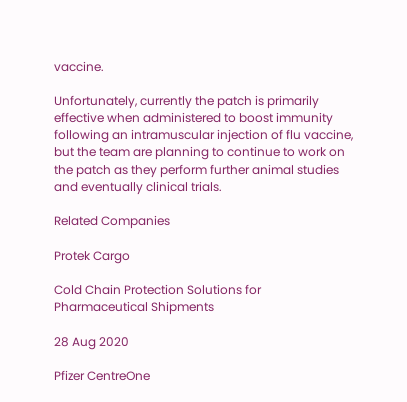vaccine.

Unfortunately, currently the patch is primarily effective when administered to boost immunity following an intramuscular injection of flu vaccine, but the team are planning to continue to work on the patch as they perform further animal studies and eventually clinical trials.

Related Companies

Protek Cargo

Cold Chain Protection Solutions for Pharmaceutical Shipments

28 Aug 2020

Pfizer CentreOne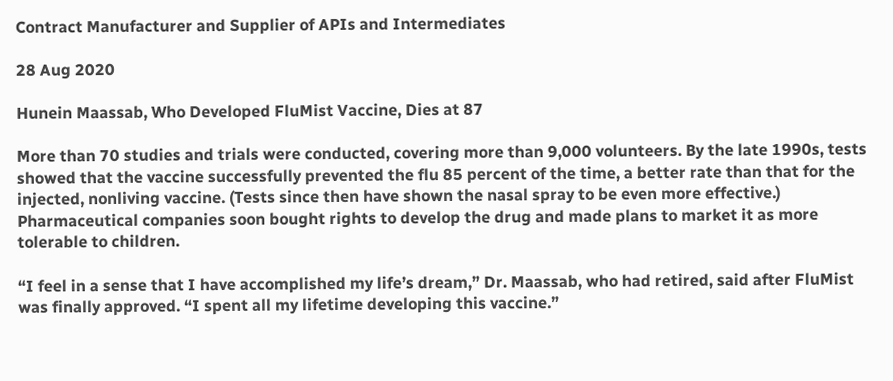Contract Manufacturer and Supplier of APIs and Intermediates

28 Aug 2020

Hunein Maassab, Who Developed FluMist Vaccine, Dies at 87

More than 70 studies and trials were conducted, covering more than 9,000 volunteers. By the late 1990s, tests showed that the vaccine successfully prevented the flu 85 percent of the time, a better rate than that for the injected, nonliving vaccine. (Tests since then have shown the nasal spray to be even more effective.) Pharmaceutical companies soon bought rights to develop the drug and made plans to market it as more tolerable to children.

“I feel in a sense that I have accomplished my life’s dream,” Dr. Maassab, who had retired, said after FluMist was finally approved. “I spent all my lifetime developing this vaccine.”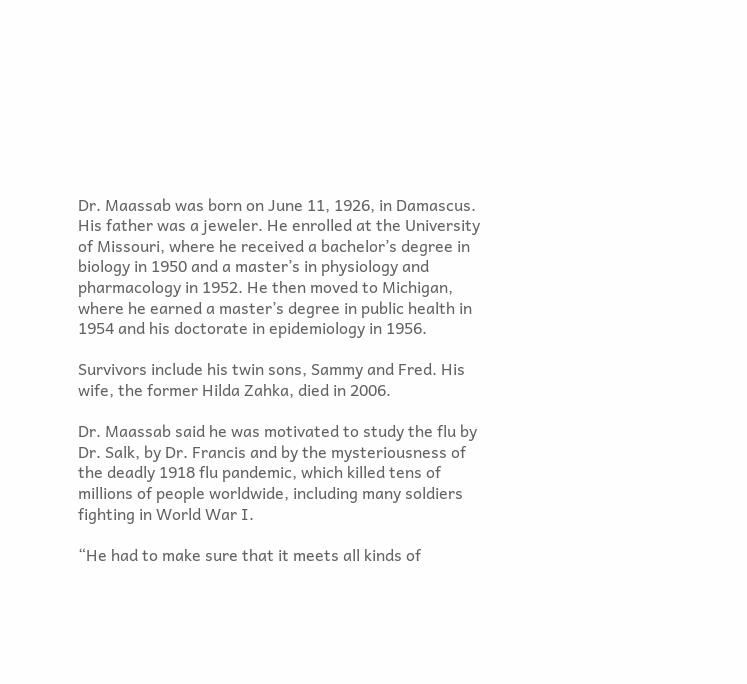Dr. Maassab was born on June 11, 1926, in Damascus. His father was a jeweler. He enrolled at the University of Missouri, where he received a bachelor’s degree in biology in 1950 and a master’s in physiology and pharmacology in 1952. He then moved to Michigan, where he earned a master’s degree in public health in 1954 and his doctorate in epidemiology in 1956.

Survivors include his twin sons, Sammy and Fred. His wife, the former Hilda Zahka, died in 2006.

Dr. Maassab said he was motivated to study the flu by Dr. Salk, by Dr. Francis and by the mysteriousness of the deadly 1918 flu pandemic, which killed tens of millions of people worldwide, including many soldiers fighting in World War I.

“He had to make sure that it meets all kinds of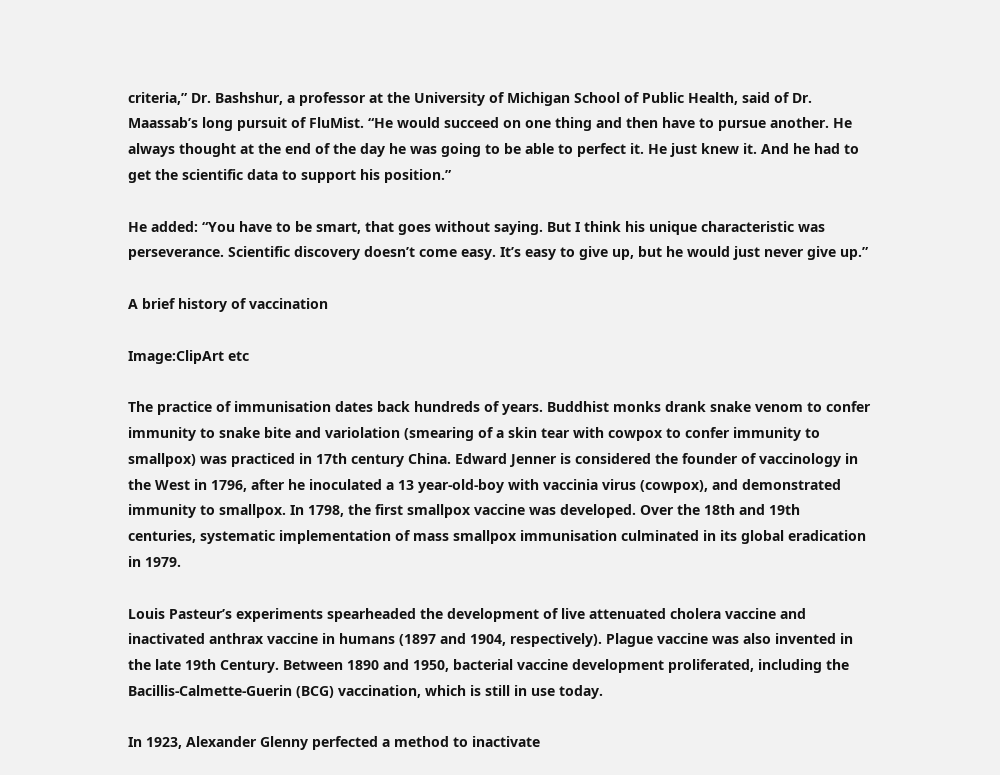criteria,” Dr. Bashshur, a professor at the University of Michigan School of Public Health, said of Dr. Maassab’s long pursuit of FluMist. “He would succeed on one thing and then have to pursue another. He always thought at the end of the day he was going to be able to perfect it. He just knew it. And he had to get the scientific data to support his position.”

He added: “You have to be smart, that goes without saying. But I think his unique characteristic was perseverance. Scientific discovery doesn’t come easy. It’s easy to give up, but he would just never give up.”

A brief history of vaccination

Image:ClipArt etc

The practice of immunisation dates back hundreds of years. Buddhist monks drank snake venom to confer immunity to snake bite and variolation (smearing of a skin tear with cowpox to confer immunity to smallpox) was practiced in 17th century China. Edward Jenner is considered the founder of vaccinology in the West in 1796, after he inoculated a 13 year-old-boy with vaccinia virus (cowpox), and demonstrated immunity to smallpox. In 1798, the first smallpox vaccine was developed. Over the 18th and 19th centuries, systematic implementation of mass smallpox immunisation culminated in its global eradication in 1979.

Louis Pasteur’s experiments spearheaded the development of live attenuated cholera vaccine and inactivated anthrax vaccine in humans (1897 and 1904, respectively). Plague vaccine was also invented in the late 19th Century. Between 1890 and 1950, bacterial vaccine development proliferated, including the Bacillis-Calmette-Guerin (BCG) vaccination, which is still in use today.

In 1923, Alexander Glenny perfected a method to inactivate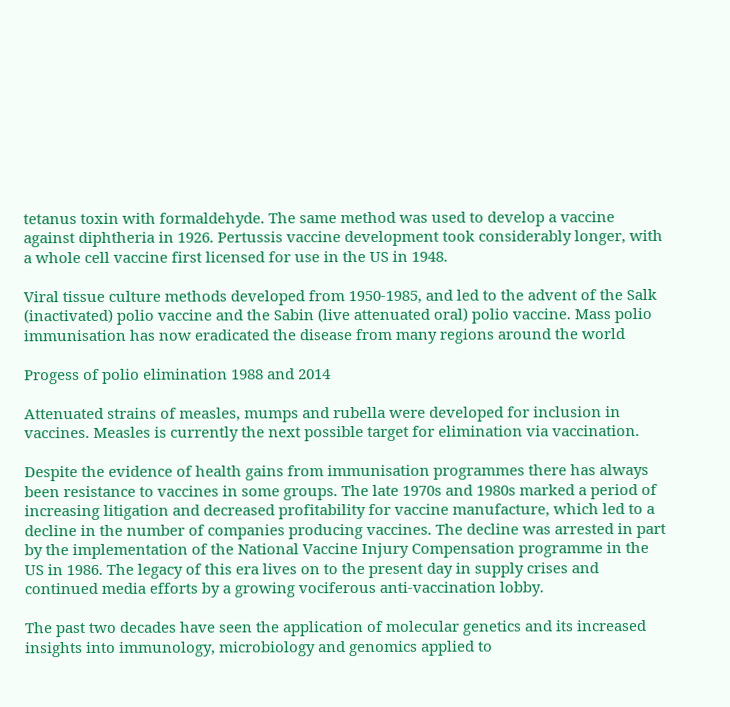tetanus toxin with formaldehyde. The same method was used to develop a vaccine against diphtheria in 1926. Pertussis vaccine development took considerably longer, with a whole cell vaccine first licensed for use in the US in 1948.

Viral tissue culture methods developed from 1950-1985, and led to the advent of the Salk (inactivated) polio vaccine and the Sabin (live attenuated oral) polio vaccine. Mass polio immunisation has now eradicated the disease from many regions around the world

Progess of polio elimination 1988 and 2014

Attenuated strains of measles, mumps and rubella were developed for inclusion in vaccines. Measles is currently the next possible target for elimination via vaccination.

Despite the evidence of health gains from immunisation programmes there has always been resistance to vaccines in some groups. The late 1970s and 1980s marked a period of increasing litigation and decreased profitability for vaccine manufacture, which led to a decline in the number of companies producing vaccines. The decline was arrested in part by the implementation of the National Vaccine Injury Compensation programme in the US in 1986. The legacy of this era lives on to the present day in supply crises and continued media efforts by a growing vociferous anti-vaccination lobby.

The past two decades have seen the application of molecular genetics and its increased insights into immunology, microbiology and genomics applied to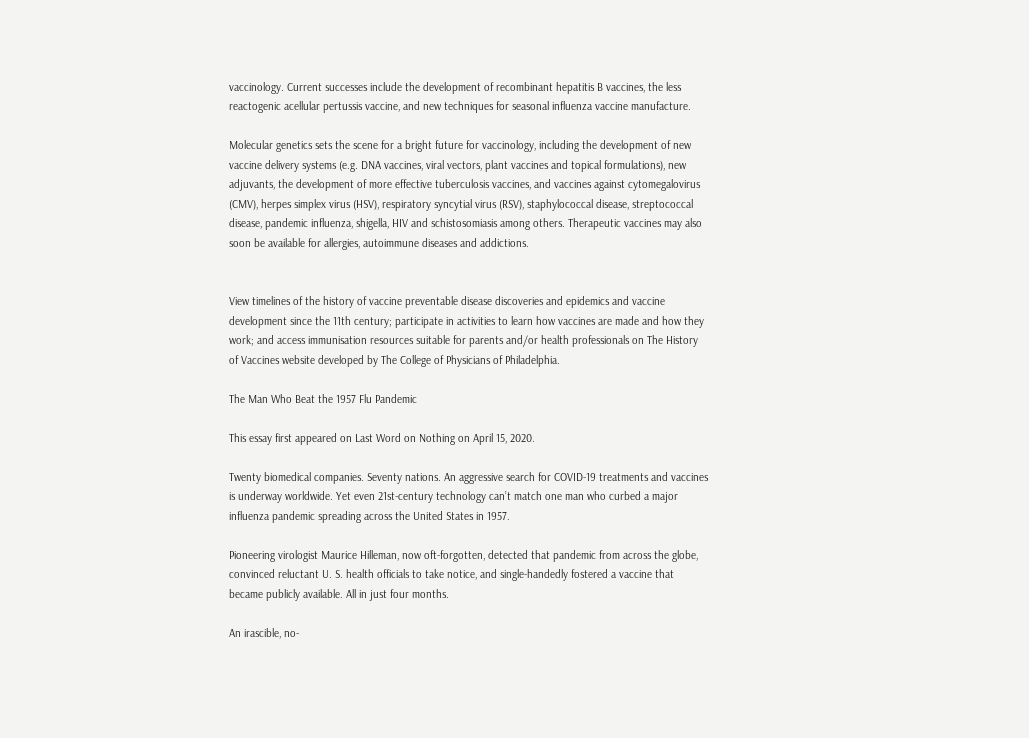vaccinology. Current successes include the development of recombinant hepatitis B vaccines, the less reactogenic acellular pertussis vaccine, and new techniques for seasonal influenza vaccine manufacture.

Molecular genetics sets the scene for a bright future for vaccinology, including the development of new vaccine delivery systems (e.g. DNA vaccines, viral vectors, plant vaccines and topical formulations), new adjuvants, the development of more effective tuberculosis vaccines, and vaccines against cytomegalovirus (CMV), herpes simplex virus (HSV), respiratory syncytial virus (RSV), staphylococcal disease, streptococcal disease, pandemic influenza, shigella, HIV and schistosomiasis among others. Therapeutic vaccines may also soon be available for allergies, autoimmune diseases and addictions.


View timelines of the history of vaccine preventable disease discoveries and epidemics and vaccine development since the 11th century; participate in activities to learn how vaccines are made and how they work; and access immunisation resources suitable for parents and/or health professionals on The History of Vaccines website developed by The College of Physicians of Philadelphia.

The Man Who Beat the 1957 Flu Pandemic

This essay first appeared on Last Word on Nothing on April 15, 2020.

Twenty biomedical companies. Seventy nations. An aggressive search for COVID-19 treatments and vaccines is underway worldwide. Yet even 21st-century technology can’t match one man who curbed a major influenza pandemic spreading across the United States in 1957.

Pioneering virologist Maurice Hilleman, now oft-forgotten, detected that pandemic from across the globe, convinced reluctant U. S. health officials to take notice, and single-handedly fostered a vaccine that became publicly available. All in just four months.

An irascible, no-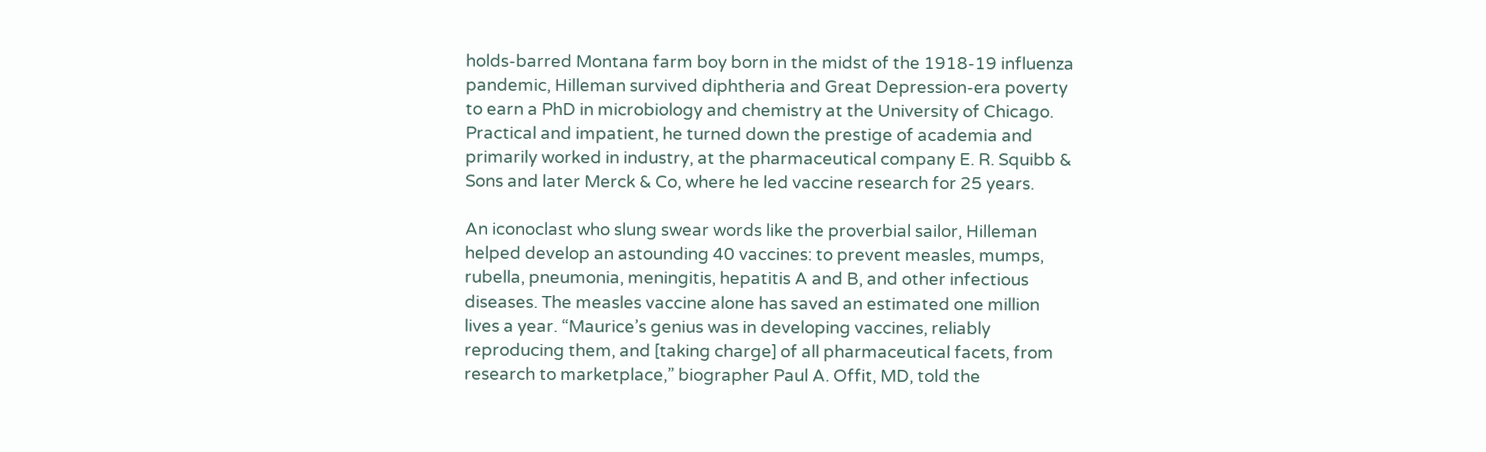holds-barred Montana farm boy born in the midst of the 1918-19 influenza pandemic, Hilleman survived diphtheria and Great Depression-era poverty to earn a PhD in microbiology and chemistry at the University of Chicago. Practical and impatient, he turned down the prestige of academia and primarily worked in industry, at the pharmaceutical company E. R. Squibb & Sons and later Merck & Co, where he led vaccine research for 25 years.

An iconoclast who slung swear words like the proverbial sailor, Hilleman helped develop an astounding 40 vaccines: to prevent measles, mumps, rubella, pneumonia, meningitis, hepatitis A and B, and other infectious diseases. The measles vaccine alone has saved an estimated one million lives a year. “Maurice’s genius was in developing vaccines, reliably reproducing them, and [taking charge] of all pharmaceutical facets, from research to marketplace,” biographer Paul A. Offit, MD, told the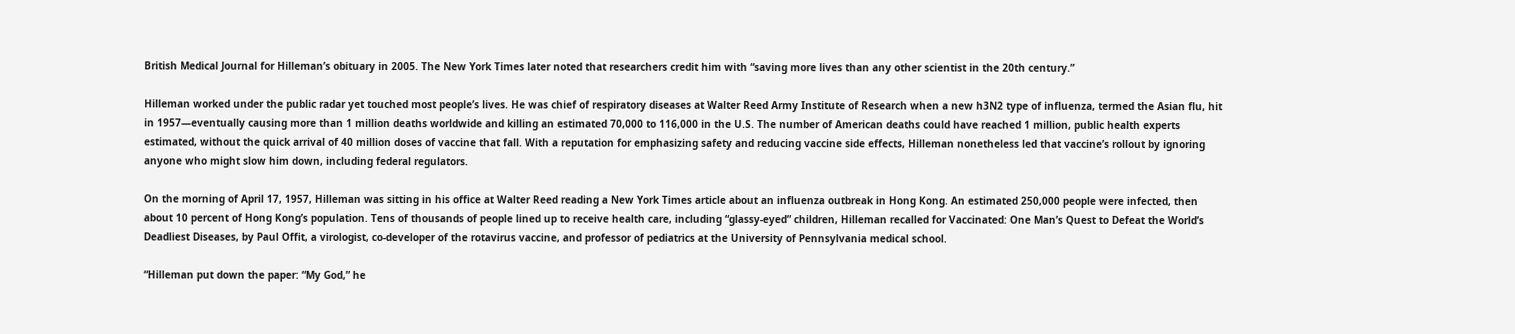British Medical Journal for Hilleman’s obituary in 2005. The New York Times later noted that researchers credit him with “saving more lives than any other scientist in the 20th century.”

Hilleman worked under the public radar yet touched most people’s lives. He was chief of respiratory diseases at Walter Reed Army Institute of Research when a new h3N2 type of influenza, termed the Asian flu, hit in 1957—eventually causing more than 1 million deaths worldwide and killing an estimated 70,000 to 116,000 in the U.S. The number of American deaths could have reached 1 million, public health experts estimated, without the quick arrival of 40 million doses of vaccine that fall. With a reputation for emphasizing safety and reducing vaccine side effects, Hilleman nonetheless led that vaccine’s rollout by ignoring anyone who might slow him down, including federal regulators.

On the morning of April 17, 1957, Hilleman was sitting in his office at Walter Reed reading a New York Times article about an influenza outbreak in Hong Kong. An estimated 250,000 people were infected, then about 10 percent of Hong Kong’s population. Tens of thousands of people lined up to receive health care, including “glassy-eyed” children, Hilleman recalled for Vaccinated: One Man’s Quest to Defeat the World’s Deadliest Diseases, by Paul Offit, a virologist, co-developer of the rotavirus vaccine, and professor of pediatrics at the University of Pennsylvania medical school.

“Hilleman put down the paper: “My God,” he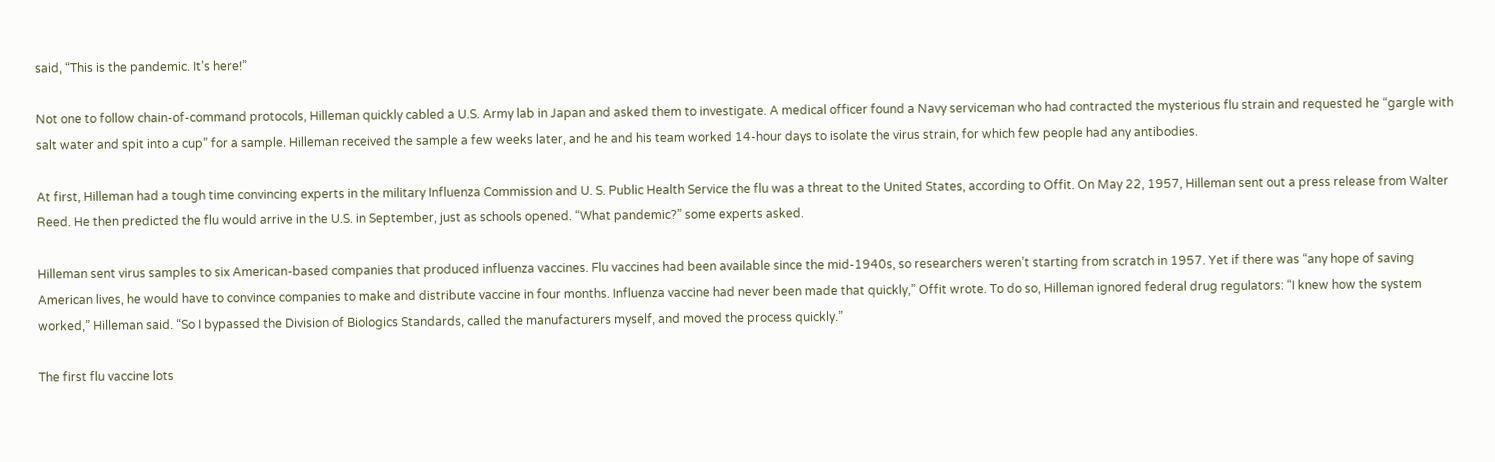said, “This is the pandemic. It’s here!”

Not one to follow chain-of-command protocols, Hilleman quickly cabled a U.S. Army lab in Japan and asked them to investigate. A medical officer found a Navy serviceman who had contracted the mysterious flu strain and requested he “gargle with salt water and spit into a cup” for a sample. Hilleman received the sample a few weeks later, and he and his team worked 14-hour days to isolate the virus strain, for which few people had any antibodies.

At first, Hilleman had a tough time convincing experts in the military Influenza Commission and U. S. Public Health Service the flu was a threat to the United States, according to Offit. On May 22, 1957, Hilleman sent out a press release from Walter Reed. He then predicted the flu would arrive in the U.S. in September, just as schools opened. “What pandemic?” some experts asked.

Hilleman sent virus samples to six American-based companies that produced influenza vaccines. Flu vaccines had been available since the mid-1940s, so researchers weren’t starting from scratch in 1957. Yet if there was “any hope of saving American lives, he would have to convince companies to make and distribute vaccine in four months. Influenza vaccine had never been made that quickly,” Offit wrote. To do so, Hilleman ignored federal drug regulators: “I knew how the system worked,” Hilleman said. “So I bypassed the Division of Biologics Standards, called the manufacturers myself, and moved the process quickly.”

The first flu vaccine lots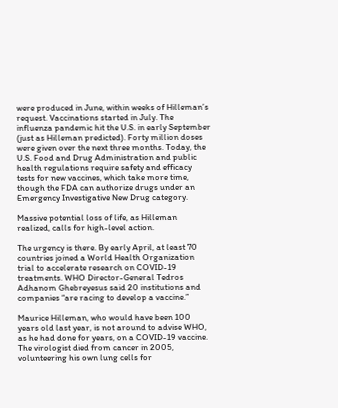were produced in June, within weeks of Hilleman’s request. Vaccinations started in July. The influenza pandemic hit the U.S. in early September (just as Hilleman predicted). Forty million doses were given over the next three months. Today, the U.S. Food and Drug Administration and public health regulations require safety and efficacy tests for new vaccines, which take more time, though the FDA can authorize drugs under an Emergency Investigative New Drug category.

Massive potential loss of life, as Hilleman realized, calls for high-level action.

The urgency is there. By early April, at least 70 countries joined a World Health Organization trial to accelerate research on COVID-19 treatments. WHO Director-General Tedros Adhanom Ghebreyesus said 20 institutions and companies “are racing to develop a vaccine.”

Maurice Hilleman, who would have been 100 years old last year, is not around to advise WHO, as he had done for years, on a COVID-19 vaccine. The virologist died from cancer in 2005, volunteering his own lung cells for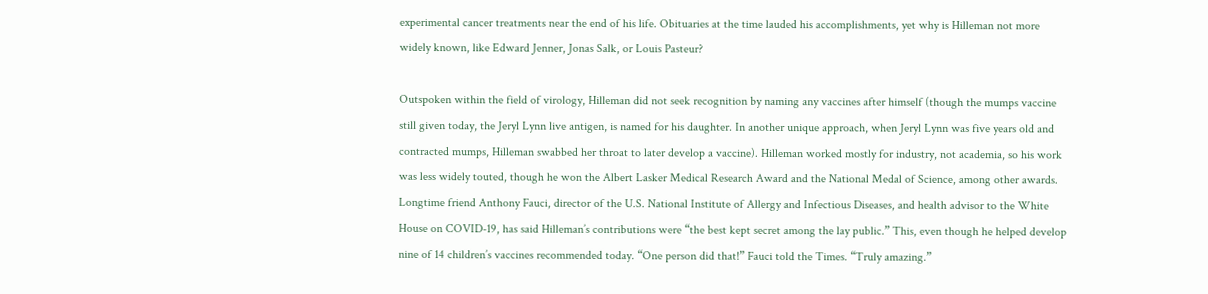experimental cancer treatments near the end of his life. Obituaries at the time lauded his accomplishments, yet why is Hilleman not more widely known, like Edward Jenner, Jonas Salk, or Louis Pasteur?

Outspoken within the field of virology, Hilleman did not seek recognition by naming any vaccines after himself (though the mumps vaccine still given today, the Jeryl Lynn live antigen, is named for his daughter. In another unique approach, when Jeryl Lynn was five years old and contracted mumps, Hilleman swabbed her throat to later develop a vaccine). Hilleman worked mostly for industry, not academia, so his work was less widely touted, though he won the Albert Lasker Medical Research Award and the National Medal of Science, among other awards. Longtime friend Anthony Fauci, director of the U.S. National Institute of Allergy and Infectious Diseases, and health advisor to the White House on COVID-19, has said Hilleman’s contributions were “the best kept secret among the lay public.” This, even though he helped develop nine of 14 children’s vaccines recommended today. “One person did that!” Fauci told the Times. “Truly amazing.”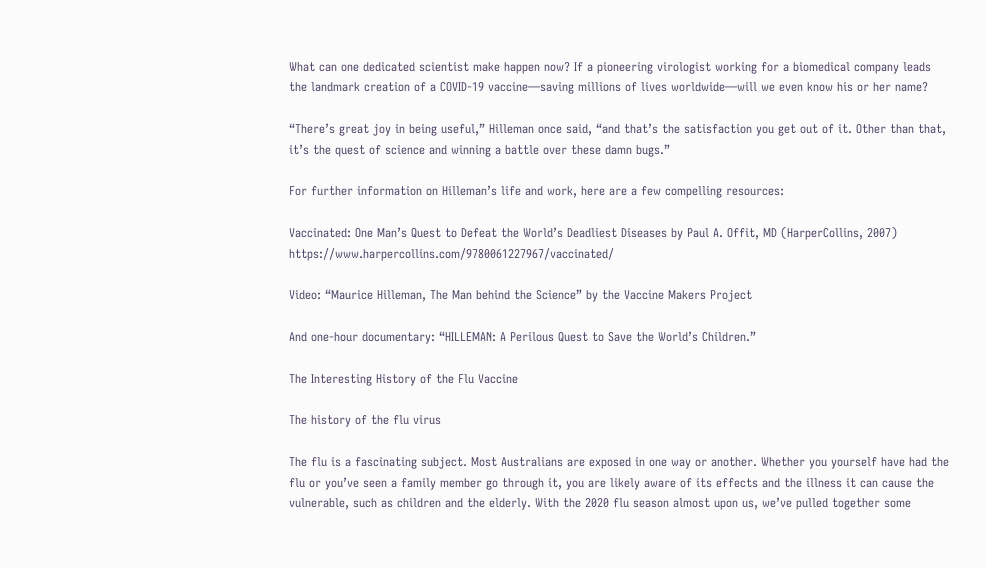What can one dedicated scientist make happen now? If a pioneering virologist working for a biomedical company leads the landmark creation of a COVID-19 vaccine—saving millions of lives worldwide—will we even know his or her name?

“There’s great joy in being useful,” Hilleman once said, “and that’s the satisfaction you get out of it. Other than that, it’s the quest of science and winning a battle over these damn bugs.”

For further information on Hilleman’s life and work, here are a few compelling resources:

Vaccinated: One Man’s Quest to Defeat the World’s Deadliest Diseases by Paul A. Offit, MD (HarperCollins, 2007) https://www.harpercollins.com/9780061227967/vaccinated/

Video: “Maurice Hilleman, The Man behind the Science” by the Vaccine Makers Project

And one-hour documentary: “HILLEMAN: A Perilous Quest to Save the World’s Children.”

The Interesting History of the Flu Vaccine

The history of the flu virus

The flu is a fascinating subject. Most Australians are exposed in one way or another. Whether you yourself have had the flu or you’ve seen a family member go through it, you are likely aware of its effects and the illness it can cause the vulnerable, such as children and the elderly. With the 2020 flu season almost upon us, we’ve pulled together some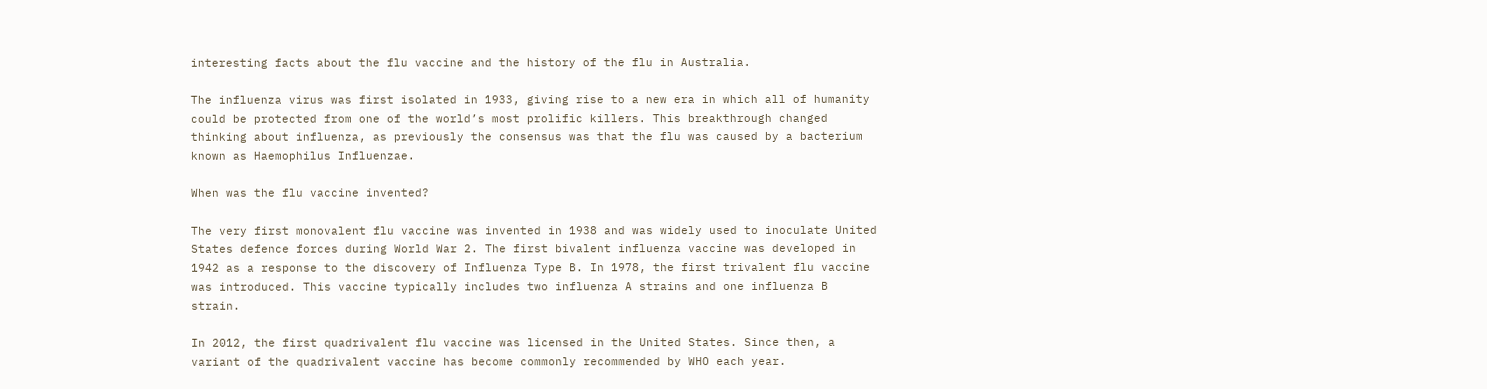interesting facts about the flu vaccine and the history of the flu in Australia.

The influenza virus was first isolated in 1933, giving rise to a new era in which all of humanity could be protected from one of the world’s most prolific killers. This breakthrough changed thinking about influenza, as previously the consensus was that the flu was caused by a bacterium known as Haemophilus Influenzae.

When was the flu vaccine invented?

The very first monovalent flu vaccine was invented in 1938 and was widely used to inoculate United States defence forces during World War 2. The first bivalent influenza vaccine was developed in 1942 as a response to the discovery of Influenza Type B. In 1978, the first trivalent flu vaccine was introduced. This vaccine typically includes two influenza A strains and one influenza B strain.

In 2012, the first quadrivalent flu vaccine was licensed in the United States. Since then, a variant of the quadrivalent vaccine has become commonly recommended by WHO each year.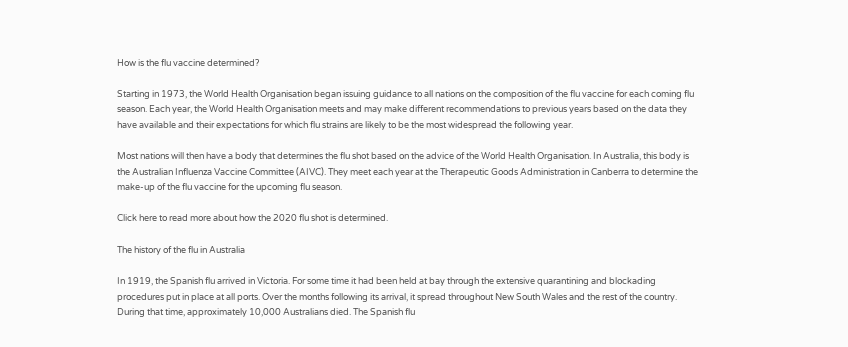How is the flu vaccine determined?

Starting in 1973, the World Health Organisation began issuing guidance to all nations on the composition of the flu vaccine for each coming flu season. Each year, the World Health Organisation meets and may make different recommendations to previous years based on the data they have available and their expectations for which flu strains are likely to be the most widespread the following year.

Most nations will then have a body that determines the flu shot based on the advice of the World Health Organisation. In Australia, this body is the Australian Influenza Vaccine Committee (AIVC). They meet each year at the Therapeutic Goods Administration in Canberra to determine the make-up of the flu vaccine for the upcoming flu season.

Click here to read more about how the 2020 flu shot is determined.

The history of the flu in Australia

In 1919, the Spanish flu arrived in Victoria. For some time it had been held at bay through the extensive quarantining and blockading procedures put in place at all ports. Over the months following its arrival, it spread throughout New South Wales and the rest of the country. During that time, approximately 10,000 Australians died. The Spanish flu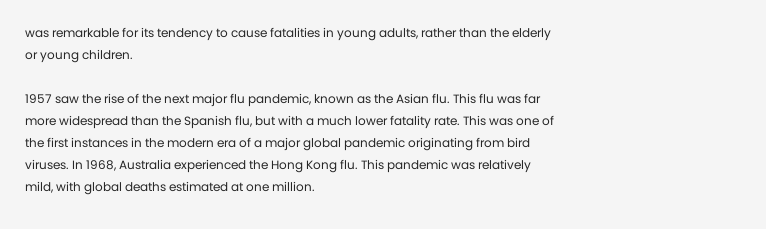was remarkable for its tendency to cause fatalities in young adults, rather than the elderly or young children.

1957 saw the rise of the next major flu pandemic, known as the Asian flu. This flu was far more widespread than the Spanish flu, but with a much lower fatality rate. This was one of the first instances in the modern era of a major global pandemic originating from bird viruses. In 1968, Australia experienced the Hong Kong flu. This pandemic was relatively mild, with global deaths estimated at one million.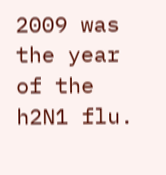2009 was the year of the h2N1 flu.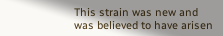This strain was new and was believed to have arisen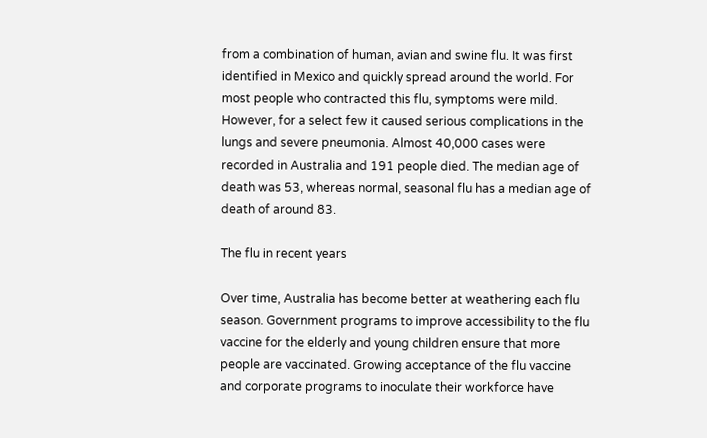from a combination of human, avian and swine flu. It was first identified in Mexico and quickly spread around the world. For most people who contracted this flu, symptoms were mild. However, for a select few it caused serious complications in the lungs and severe pneumonia. Almost 40,000 cases were recorded in Australia and 191 people died. The median age of death was 53, whereas normal, seasonal flu has a median age of death of around 83.

The flu in recent years

Over time, Australia has become better at weathering each flu season. Government programs to improve accessibility to the flu vaccine for the elderly and young children ensure that more people are vaccinated. Growing acceptance of the flu vaccine and corporate programs to inoculate their workforce have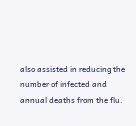also assisted in reducing the number of infected and annual deaths from the flu.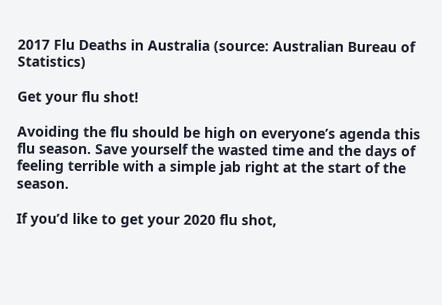2017 Flu Deaths in Australia (source: Australian Bureau of Statistics)

Get your flu shot!

Avoiding the flu should be high on everyone’s agenda this flu season. Save yourself the wasted time and the days of feeling terrible with a simple jab right at the start of the season.

If you’d like to get your 2020 flu shot,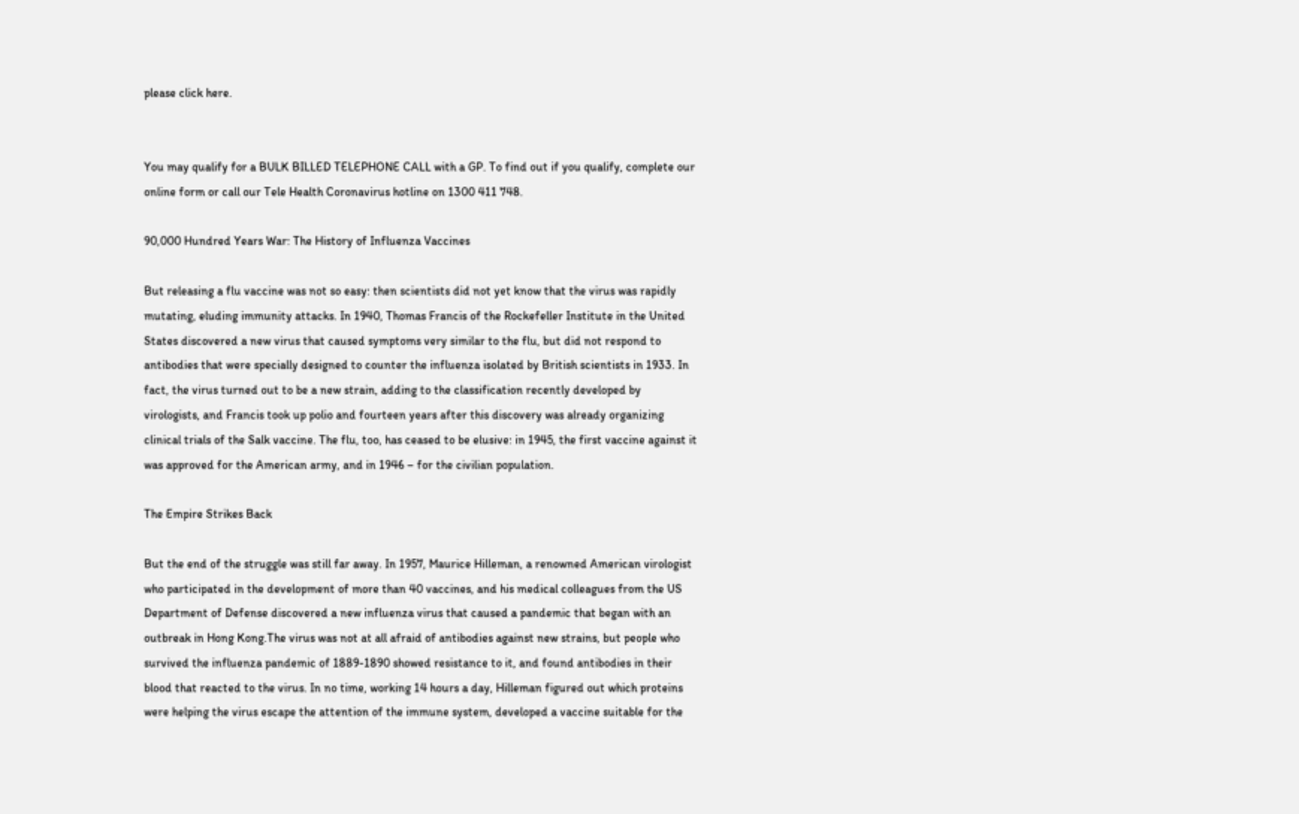please click here.


You may qualify for a BULK BILLED TELEPHONE CALL with a GP. To find out if you qualify, complete our online form or call our Tele Health Coronavirus hotline on 1300 411 748.

90,000 Hundred Years War: The History of Influenza Vaccines

But releasing a flu vaccine was not so easy: then scientists did not yet know that the virus was rapidly mutating, eluding immunity attacks. In 1940, Thomas Francis of the Rockefeller Institute in the United States discovered a new virus that caused symptoms very similar to the flu, but did not respond to antibodies that were specially designed to counter the influenza isolated by British scientists in 1933. In fact, the virus turned out to be a new strain, adding to the classification recently developed by virologists, and Francis took up polio and fourteen years after this discovery was already organizing clinical trials of the Salk vaccine. The flu, too, has ceased to be elusive: in 1945, the first vaccine against it was approved for the American army, and in 1946 – for the civilian population.

The Empire Strikes Back

But the end of the struggle was still far away. In 1957, Maurice Hilleman, a renowned American virologist who participated in the development of more than 40 vaccines, and his medical colleagues from the US Department of Defense discovered a new influenza virus that caused a pandemic that began with an outbreak in Hong Kong.The virus was not at all afraid of antibodies against new strains, but people who survived the influenza pandemic of 1889-1890 showed resistance to it, and found antibodies in their blood that reacted to the virus. In no time, working 14 hours a day, Hilleman figured out which proteins were helping the virus escape the attention of the immune system, developed a vaccine suitable for the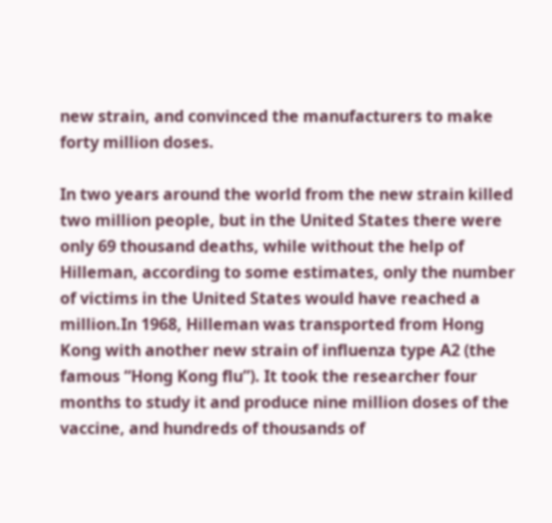new strain, and convinced the manufacturers to make forty million doses.

In two years around the world from the new strain killed two million people, but in the United States there were only 69 thousand deaths, while without the help of Hilleman, according to some estimates, only the number of victims in the United States would have reached a million.In 1968, Hilleman was transported from Hong Kong with another new strain of influenza type A2 (the famous “Hong Kong flu”). It took the researcher four months to study it and produce nine million doses of the vaccine, and hundreds of thousands of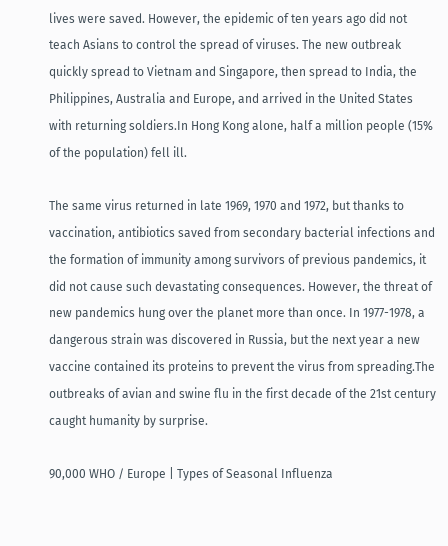lives were saved. However, the epidemic of ten years ago did not teach Asians to control the spread of viruses. The new outbreak quickly spread to Vietnam and Singapore, then spread to India, the Philippines, Australia and Europe, and arrived in the United States with returning soldiers.In Hong Kong alone, half a million people (15% of the population) fell ill.

The same virus returned in late 1969, 1970 and 1972, but thanks to vaccination, antibiotics saved from secondary bacterial infections and the formation of immunity among survivors of previous pandemics, it did not cause such devastating consequences. However, the threat of new pandemics hung over the planet more than once. In 1977-1978, a dangerous strain was discovered in Russia, but the next year a new vaccine contained its proteins to prevent the virus from spreading.The outbreaks of avian and swine flu in the first decade of the 21st century caught humanity by surprise.

90,000 WHO / Europe | Types of Seasonal Influenza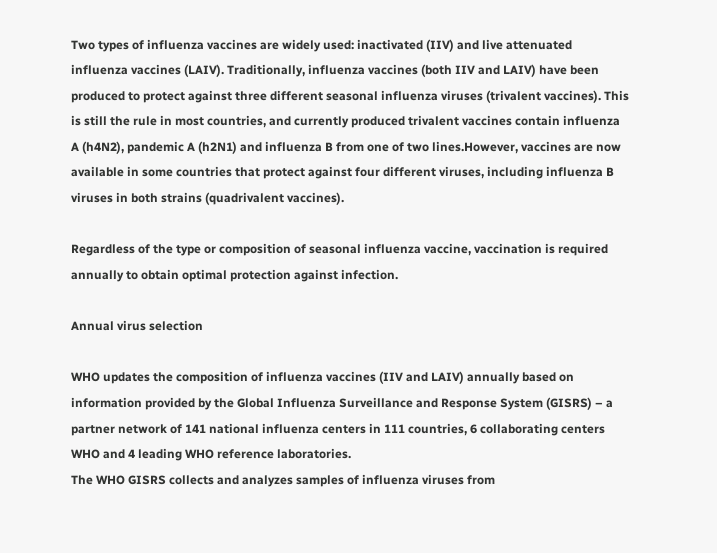Two types of influenza vaccines are widely used: inactivated (IIV) and live attenuated influenza vaccines (LAIV). Traditionally, influenza vaccines (both IIV and LAIV) have been produced to protect against three different seasonal influenza viruses (trivalent vaccines). This is still the rule in most countries, and currently produced trivalent vaccines contain influenza A (h4N2), pandemic A (h2N1) and influenza B from one of two lines.However, vaccines are now available in some countries that protect against four different viruses, including influenza B viruses in both strains (quadrivalent vaccines).

Regardless of the type or composition of seasonal influenza vaccine, vaccination is required annually to obtain optimal protection against infection.

Annual virus selection

WHO updates the composition of influenza vaccines (IIV and LAIV) annually based on information provided by the Global Influenza Surveillance and Response System (GISRS) – a partner network of 141 national influenza centers in 111 countries, 6 collaborating centers WHO and 4 leading WHO reference laboratories.
The WHO GISRS collects and analyzes samples of influenza viruses from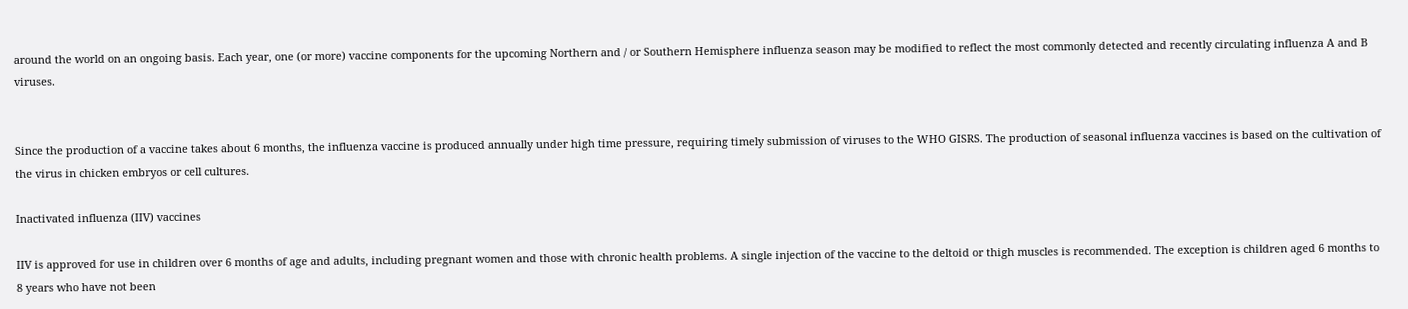around the world on an ongoing basis. Each year, one (or more) vaccine components for the upcoming Northern and / or Southern Hemisphere influenza season may be modified to reflect the most commonly detected and recently circulating influenza A and B viruses.


Since the production of a vaccine takes about 6 months, the influenza vaccine is produced annually under high time pressure, requiring timely submission of viruses to the WHO GISRS. The production of seasonal influenza vaccines is based on the cultivation of the virus in chicken embryos or cell cultures.

Inactivated influenza (IIV) vaccines

IIV is approved for use in children over 6 months of age and adults, including pregnant women and those with chronic health problems. A single injection of the vaccine to the deltoid or thigh muscles is recommended. The exception is children aged 6 months to 8 years who have not been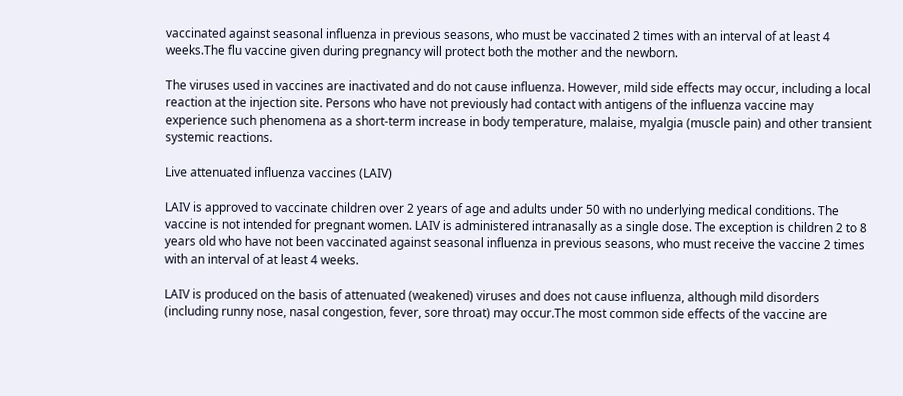vaccinated against seasonal influenza in previous seasons, who must be vaccinated 2 times with an interval of at least 4 weeks.The flu vaccine given during pregnancy will protect both the mother and the newborn.

The viruses used in vaccines are inactivated and do not cause influenza. However, mild side effects may occur, including a local reaction at the injection site. Persons who have not previously had contact with antigens of the influenza vaccine may experience such phenomena as a short-term increase in body temperature, malaise, myalgia (muscle pain) and other transient systemic reactions.

Live attenuated influenza vaccines (LAIV)

LAIV is approved to vaccinate children over 2 years of age and adults under 50 with no underlying medical conditions. The vaccine is not intended for pregnant women. LAIV is administered intranasally as a single dose. The exception is children 2 to 8 years old who have not been vaccinated against seasonal influenza in previous seasons, who must receive the vaccine 2 times with an interval of at least 4 weeks.

LAIV is produced on the basis of attenuated (weakened) viruses and does not cause influenza, although mild disorders (including runny nose, nasal congestion, fever, sore throat) may occur.The most common side effects of the vaccine are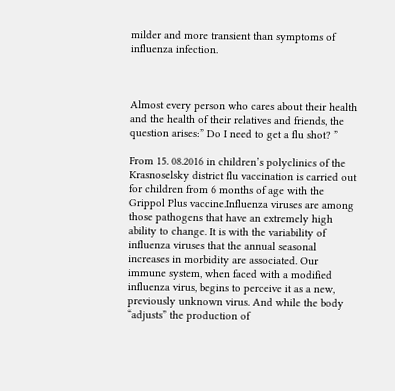milder and more transient than symptoms of influenza infection.



Almost every person who cares about their health and the health of their relatives and friends, the question arises:” Do I need to get a flu shot? ”

From 15. 08.2016 in children’s polyclinics of the Krasnoselsky district flu vaccination is carried out for children from 6 months of age with the Grippol Plus vaccine.Influenza viruses are among those pathogens that have an extremely high ability to change. It is with the variability of influenza viruses that the annual seasonal increases in morbidity are associated. Our immune system, when faced with a modified influenza virus, begins to perceive it as a new, previously unknown virus. And while the body “adjusts” the production of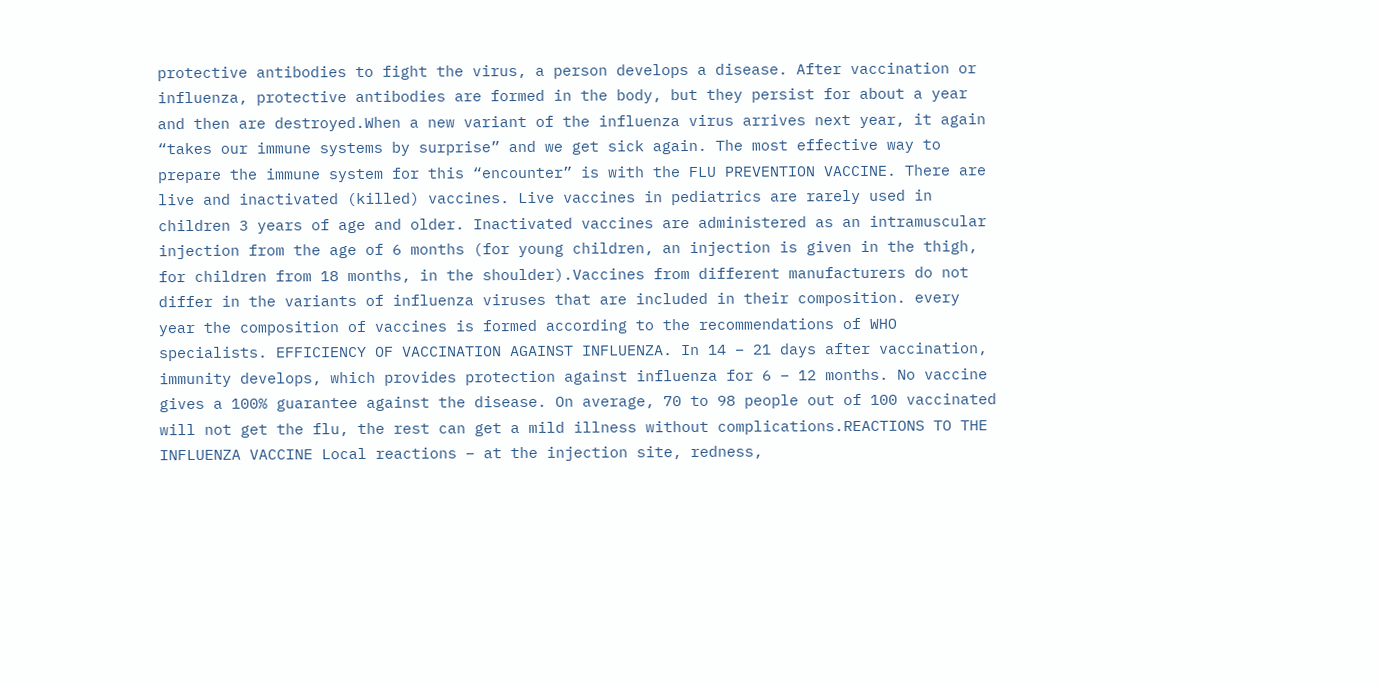protective antibodies to fight the virus, a person develops a disease. After vaccination or influenza, protective antibodies are formed in the body, but they persist for about a year and then are destroyed.When a new variant of the influenza virus arrives next year, it again “takes our immune systems by surprise” and we get sick again. The most effective way to prepare the immune system for this “encounter” is with the FLU PREVENTION VACCINE. There are live and inactivated (killed) vaccines. Live vaccines in pediatrics are rarely used in children 3 years of age and older. Inactivated vaccines are administered as an intramuscular injection from the age of 6 months (for young children, an injection is given in the thigh, for children from 18 months, in the shoulder).Vaccines from different manufacturers do not differ in the variants of influenza viruses that are included in their composition. every year the composition of vaccines is formed according to the recommendations of WHO specialists. EFFICIENCY OF VACCINATION AGAINST INFLUENZA. In 14 – 21 days after vaccination, immunity develops, which provides protection against influenza for 6 – 12 months. No vaccine gives a 100% guarantee against the disease. On average, 70 to 98 people out of 100 vaccinated will not get the flu, the rest can get a mild illness without complications.REACTIONS TO THE INFLUENZA VACCINE Local reactions – at the injection site, redness,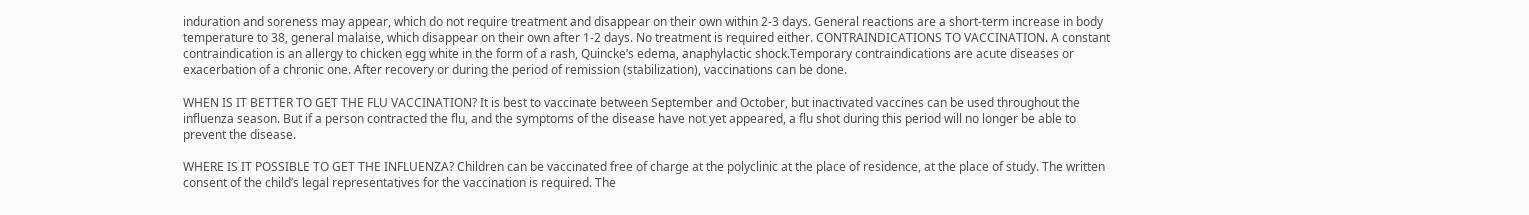induration and soreness may appear, which do not require treatment and disappear on their own within 2-3 days. General reactions are a short-term increase in body temperature to 38, general malaise, which disappear on their own after 1-2 days. No treatment is required either. CONTRAINDICATIONS TO VACCINATION. A constant contraindication is an allergy to chicken egg white in the form of a rash, Quincke’s edema, anaphylactic shock.Temporary contraindications are acute diseases or exacerbation of a chronic one. After recovery or during the period of remission (stabilization), vaccinations can be done.

WHEN IS IT BETTER TO GET THE FLU VACCINATION? It is best to vaccinate between September and October, but inactivated vaccines can be used throughout the influenza season. But if a person contracted the flu, and the symptoms of the disease have not yet appeared, a flu shot during this period will no longer be able to prevent the disease.

WHERE IS IT POSSIBLE TO GET THE INFLUENZA? Children can be vaccinated free of charge at the polyclinic at the place of residence, at the place of study. The written consent of the child’s legal representatives for the vaccination is required. The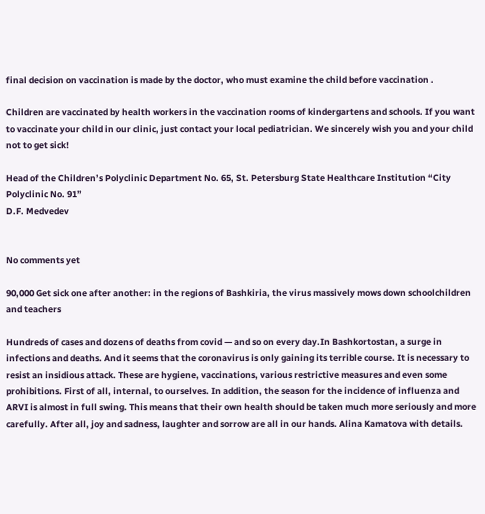final decision on vaccination is made by the doctor, who must examine the child before vaccination .

Children are vaccinated by health workers in the vaccination rooms of kindergartens and schools. If you want to vaccinate your child in our clinic, just contact your local pediatrician. We sincerely wish you and your child not to get sick!

Head of the Children’s Polyclinic Department No. 65, St. Petersburg State Healthcare Institution “City Polyclinic No. 91”
D.F. Medvedev


No comments yet

90,000 Get sick one after another: in the regions of Bashkiria, the virus massively mows down schoolchildren and teachers

Hundreds of cases and dozens of deaths from covid — and so on every day.In Bashkortostan, a surge in infections and deaths. And it seems that the coronavirus is only gaining its terrible course. It is necessary to resist an insidious attack. These are hygiene, vaccinations, various restrictive measures and even some prohibitions. First of all, internal, to ourselves. In addition, the season for the incidence of influenza and ARVI is almost in full swing. This means that their own health should be taken much more seriously and more carefully. After all, joy and sadness, laughter and sorrow are all in our hands. Alina Kamatova with details.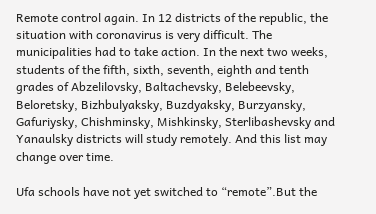Remote control again. In 12 districts of the republic, the situation with coronavirus is very difficult. The municipalities had to take action. In the next two weeks, students of the fifth, sixth, seventh, eighth and tenth grades of Abzelilovsky, Baltachevsky, Belebeevsky, Beloretsky, Bizhbulyaksky, Buzdyaksky, Burzyansky, Gafuriysky, Chishminsky, Mishkinsky, Sterlibashevsky and Yanaulsky districts will study remotely. And this list may change over time.

Ufa schools have not yet switched to “remote”.But the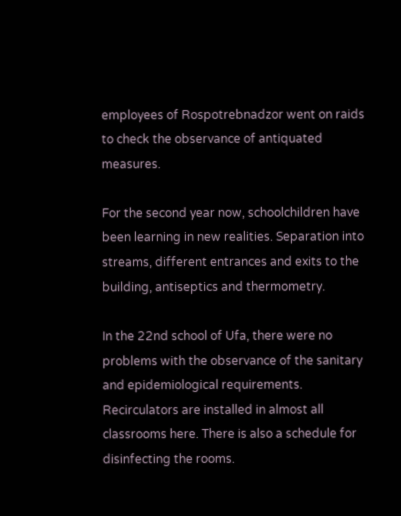employees of Rospotrebnadzor went on raids to check the observance of antiquated measures.

For the second year now, schoolchildren have been learning in new realities. Separation into streams, different entrances and exits to the building, antiseptics and thermometry.

In the 22nd school of Ufa, there were no problems with the observance of the sanitary and epidemiological requirements. Recirculators are installed in almost all classrooms here. There is also a schedule for disinfecting the rooms.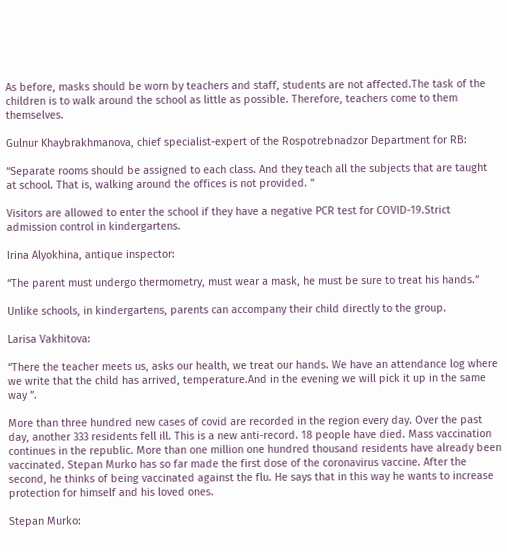As before, masks should be worn by teachers and staff, students are not affected.The task of the children is to walk around the school as little as possible. Therefore, teachers come to them themselves.

Gulnur Khaybrakhmanova, chief specialist-expert of the Rospotrebnadzor Department for RB:

“Separate rooms should be assigned to each class. And they teach all the subjects that are taught at school. That is, walking around the offices is not provided. ”

Visitors are allowed to enter the school if they have a negative PCR test for COVID-19.Strict admission control in kindergartens.

Irina Alyokhina, antique inspector:

“The parent must undergo thermometry, must wear a mask, he must be sure to treat his hands.”

Unlike schools, in kindergartens, parents can accompany their child directly to the group.

Larisa Vakhitova:

“There the teacher meets us, asks our health, we treat our hands. We have an attendance log where we write that the child has arrived, temperature.And in the evening we will pick it up in the same way ”.

More than three hundred new cases of covid are recorded in the region every day. Over the past day, another 333 residents fell ill. This is a new anti-record. 18 people have died. Mass vaccination continues in the republic. More than one million one hundred thousand residents have already been vaccinated. Stepan Murko has so far made the first dose of the coronavirus vaccine. After the second, he thinks of being vaccinated against the flu. He says that in this way he wants to increase protection for himself and his loved ones.

Stepan Murko: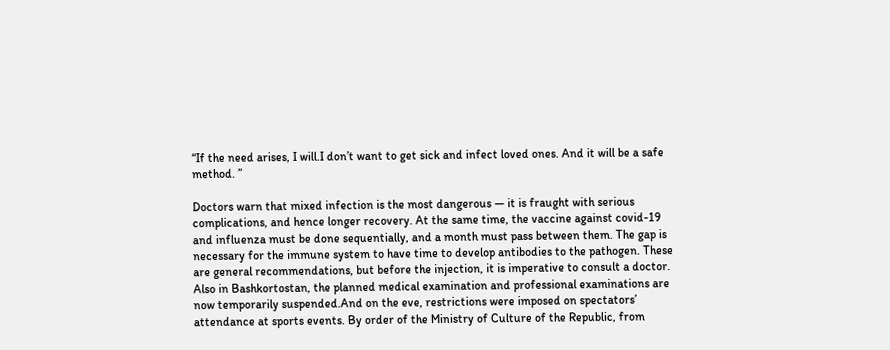“If the need arises, I will.I don’t want to get sick and infect loved ones. And it will be a safe method. ”

Doctors warn that mixed infection is the most dangerous — it is fraught with serious complications, and hence longer recovery. At the same time, the vaccine against covid-19 and influenza must be done sequentially, and a month must pass between them. The gap is necessary for the immune system to have time to develop antibodies to the pathogen. These are general recommendations, but before the injection, it is imperative to consult a doctor.
Also in Bashkortostan, the planned medical examination and professional examinations are now temporarily suspended.And on the eve, restrictions were imposed on spectators’ attendance at sports events. By order of the Ministry of Culture of the Republic, from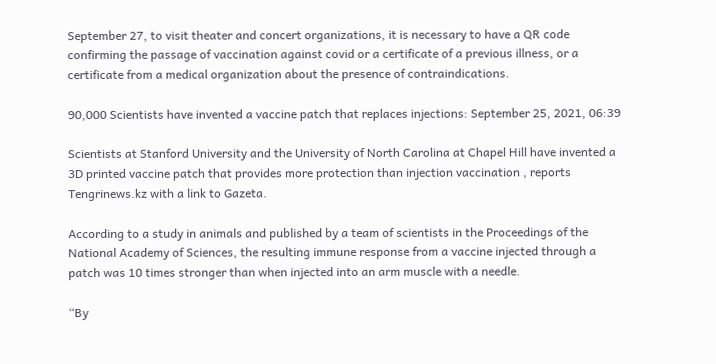September 27, to visit theater and concert organizations, it is necessary to have a QR code confirming the passage of vaccination against covid or a certificate of a previous illness, or a certificate from a medical organization about the presence of contraindications.

90,000 Scientists have invented a vaccine patch that replaces injections: September 25, 2021, 06:39

Scientists at Stanford University and the University of North Carolina at Chapel Hill have invented a 3D printed vaccine patch that provides more protection than injection vaccination , reports Tengrinews.kz with a link to Gazeta.

According to a study in animals and published by a team of scientists in the Proceedings of the National Academy of Sciences, the resulting immune response from a vaccine injected through a patch was 10 times stronger than when injected into an arm muscle with a needle.

“By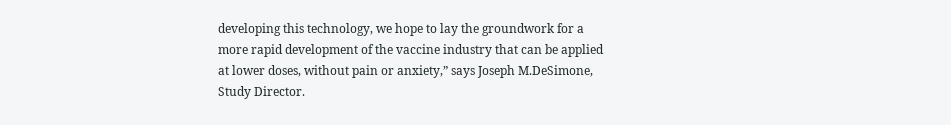developing this technology, we hope to lay the groundwork for a more rapid development of the vaccine industry that can be applied at lower doses, without pain or anxiety,” says Joseph M.DeSimone, Study Director.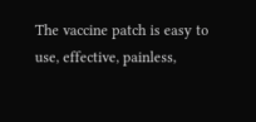The vaccine patch is easy to use, effective, painless,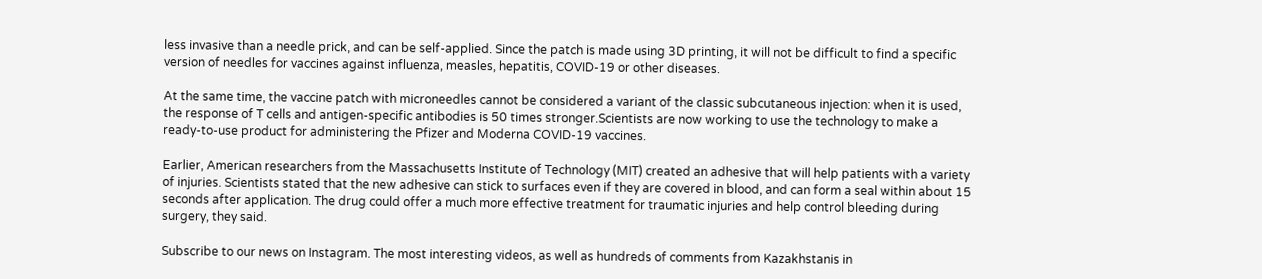less invasive than a needle prick, and can be self-applied. Since the patch is made using 3D printing, it will not be difficult to find a specific version of needles for vaccines against influenza, measles, hepatitis, COVID-19 or other diseases.

At the same time, the vaccine patch with microneedles cannot be considered a variant of the classic subcutaneous injection: when it is used, the response of T cells and antigen-specific antibodies is 50 times stronger.Scientists are now working to use the technology to make a ready-to-use product for administering the Pfizer and Moderna COVID-19 vaccines.

Earlier, American researchers from the Massachusetts Institute of Technology (MIT) created an adhesive that will help patients with a variety of injuries. Scientists stated that the new adhesive can stick to surfaces even if they are covered in blood, and can form a seal within about 15 seconds after application. The drug could offer a much more effective treatment for traumatic injuries and help control bleeding during surgery, they said.

Subscribe to our news on Instagram. The most interesting videos, as well as hundreds of comments from Kazakhstanis in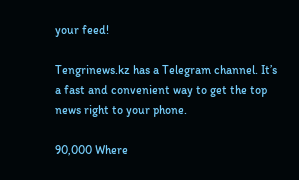your feed!

Tengrinews.kz has a Telegram channel. It’s a fast and convenient way to get the top news right to your phone.

90,000 Where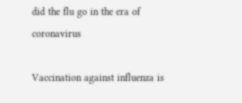did the flu go in the era of coronavirus

Vaccination against influenza is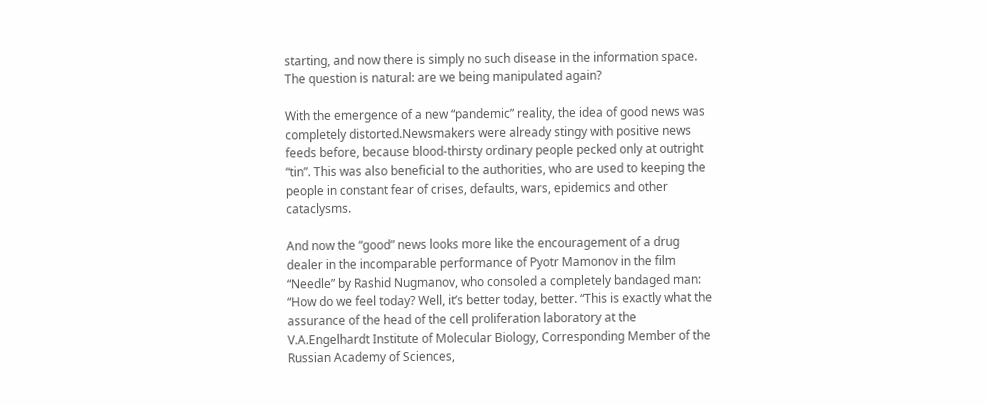starting, and now there is simply no such disease in the information space. The question is natural: are we being manipulated again?

With the emergence of a new “pandemic” reality, the idea of good news was completely distorted.Newsmakers were already stingy with positive news feeds before, because blood-thirsty ordinary people pecked only at outright “tin”. This was also beneficial to the authorities, who are used to keeping the people in constant fear of crises, defaults, wars, epidemics and other cataclysms.

And now the “good” news looks more like the encouragement of a drug dealer in the incomparable performance of Pyotr Mamonov in the film “Needle” by Rashid Nugmanov, who consoled a completely bandaged man: “How do we feel today? Well, it’s better today, better. “This is exactly what the assurance of the head of the cell proliferation laboratory at the V.A.Engelhardt Institute of Molecular Biology, Corresponding Member of the Russian Academy of Sciences,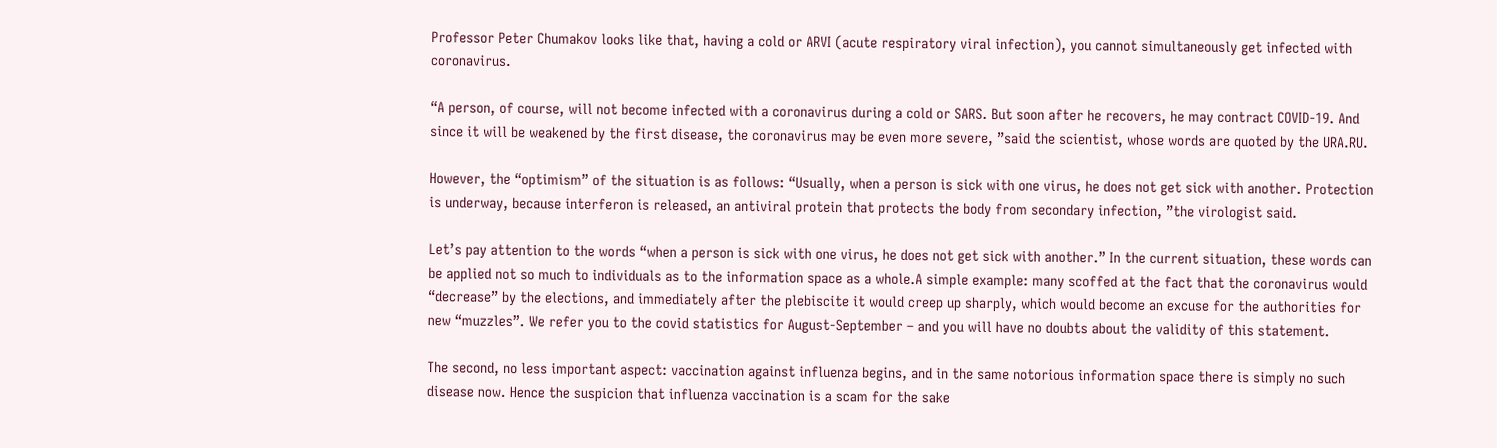Professor Peter Chumakov looks like that, having a cold or ARVI (acute respiratory viral infection), you cannot simultaneously get infected with coronavirus.

“A person, of course, will not become infected with a coronavirus during a cold or SARS. But soon after he recovers, he may contract COVID-19. And since it will be weakened by the first disease, the coronavirus may be even more severe, ”said the scientist, whose words are quoted by the URA.RU.

However, the “optimism” of the situation is as follows: “Usually, when a person is sick with one virus, he does not get sick with another. Protection is underway, because interferon is released, an antiviral protein that protects the body from secondary infection, ”the virologist said.

Let’s pay attention to the words “when a person is sick with one virus, he does not get sick with another.” In the current situation, these words can be applied not so much to individuals as to the information space as a whole.A simple example: many scoffed at the fact that the coronavirus would “decrease” by the elections, and immediately after the plebiscite it would creep up sharply, which would become an excuse for the authorities for new “muzzles”. We refer you to the covid statistics for August-September – and you will have no doubts about the validity of this statement.

The second, no less important aspect: vaccination against influenza begins, and in the same notorious information space there is simply no such disease now. Hence the suspicion that influenza vaccination is a scam for the sake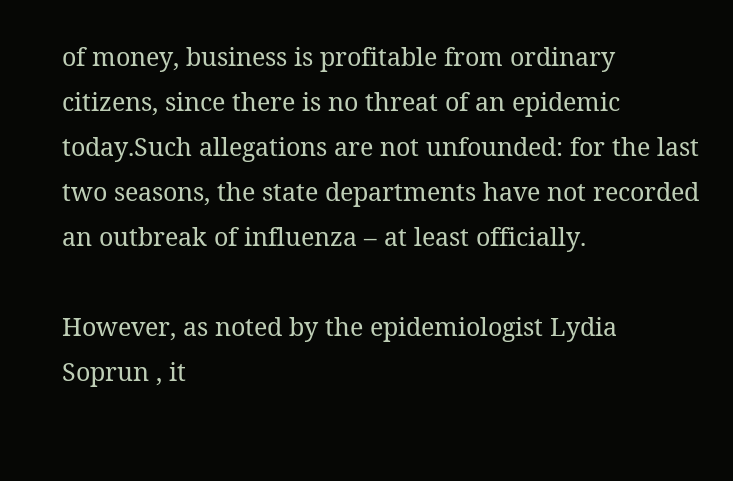of money, business is profitable from ordinary citizens, since there is no threat of an epidemic today.Such allegations are not unfounded: for the last two seasons, the state departments have not recorded an outbreak of influenza – at least officially.

However, as noted by the epidemiologist Lydia Soprun , it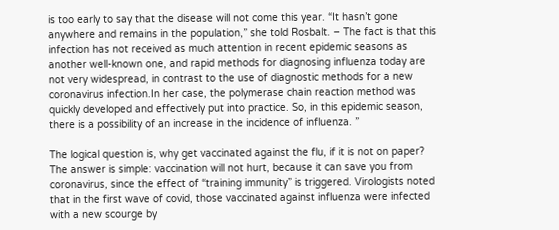is too early to say that the disease will not come this year. “It hasn’t gone anywhere and remains in the population,” she told Rosbalt. – The fact is that this infection has not received as much attention in recent epidemic seasons as another well-known one, and rapid methods for diagnosing influenza today are not very widespread, in contrast to the use of diagnostic methods for a new coronavirus infection.In her case, the polymerase chain reaction method was quickly developed and effectively put into practice. So, in this epidemic season, there is a possibility of an increase in the incidence of influenza. ”

The logical question is, why get vaccinated against the flu, if it is not on paper? The answer is simple: vaccination will not hurt, because it can save you from coronavirus, since the effect of “training immunity” is triggered. Virologists noted that in the first wave of covid, those vaccinated against influenza were infected with a new scourge by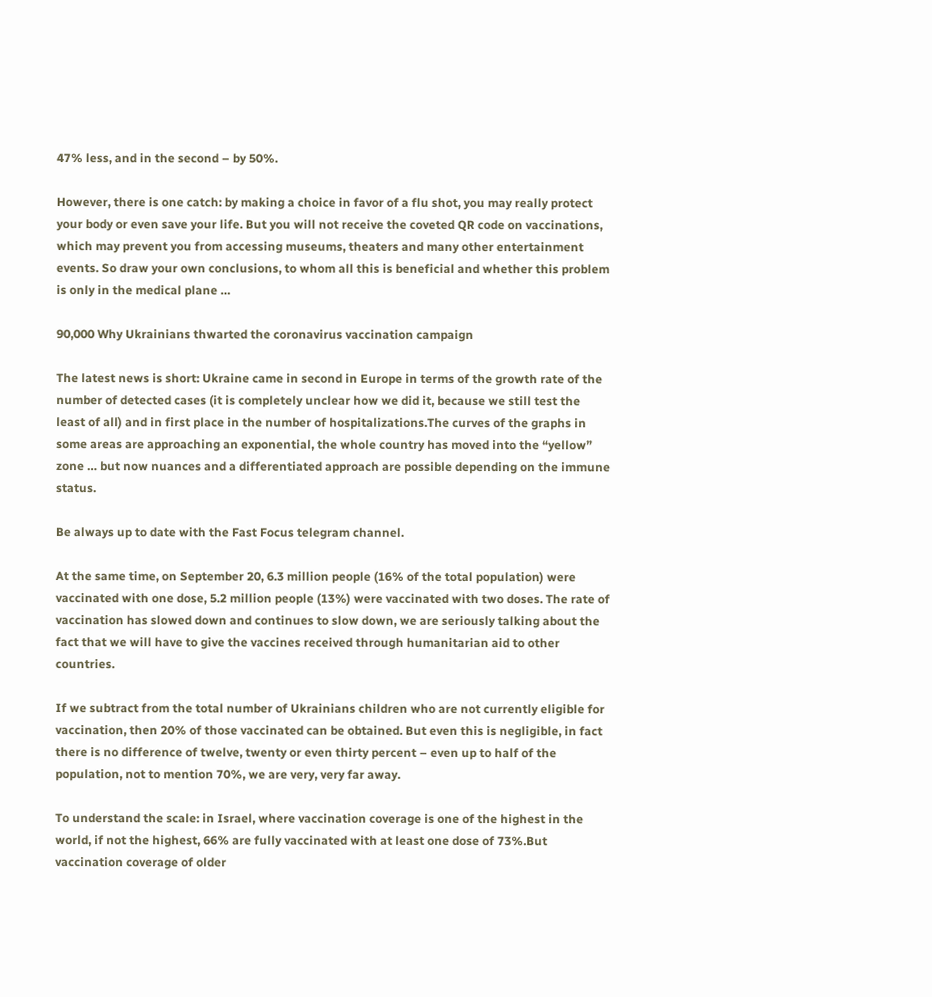47% less, and in the second – by 50%.

However, there is one catch: by making a choice in favor of a flu shot, you may really protect your body or even save your life. But you will not receive the coveted QR code on vaccinations, which may prevent you from accessing museums, theaters and many other entertainment events. So draw your own conclusions, to whom all this is beneficial and whether this problem is only in the medical plane …

90,000 Why Ukrainians thwarted the coronavirus vaccination campaign

The latest news is short: Ukraine came in second in Europe in terms of the growth rate of the number of detected cases (it is completely unclear how we did it, because we still test the least of all) and in first place in the number of hospitalizations.The curves of the graphs in some areas are approaching an exponential, the whole country has moved into the “yellow” zone … but now nuances and a differentiated approach are possible depending on the immune status.

Be always up to date with the Fast Focus telegram channel.

At the same time, on September 20, 6.3 million people (16% of the total population) were vaccinated with one dose, 5.2 million people (13%) were vaccinated with two doses. The rate of vaccination has slowed down and continues to slow down, we are seriously talking about the fact that we will have to give the vaccines received through humanitarian aid to other countries.

If we subtract from the total number of Ukrainians children who are not currently eligible for vaccination, then 20% of those vaccinated can be obtained. But even this is negligible, in fact there is no difference of twelve, twenty or even thirty percent – even up to half of the population, not to mention 70%, we are very, very far away.

To understand the scale: in Israel, where vaccination coverage is one of the highest in the world, if not the highest, 66% are fully vaccinated with at least one dose of 73%.But vaccination coverage of older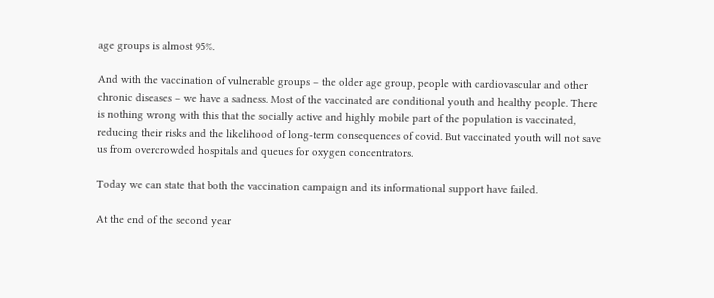age groups is almost 95%.

And with the vaccination of vulnerable groups – the older age group, people with cardiovascular and other chronic diseases – we have a sadness. Most of the vaccinated are conditional youth and healthy people. There is nothing wrong with this that the socially active and highly mobile part of the population is vaccinated, reducing their risks and the likelihood of long-term consequences of covid. But vaccinated youth will not save us from overcrowded hospitals and queues for oxygen concentrators.

Today we can state that both the vaccination campaign and its informational support have failed.

At the end of the second year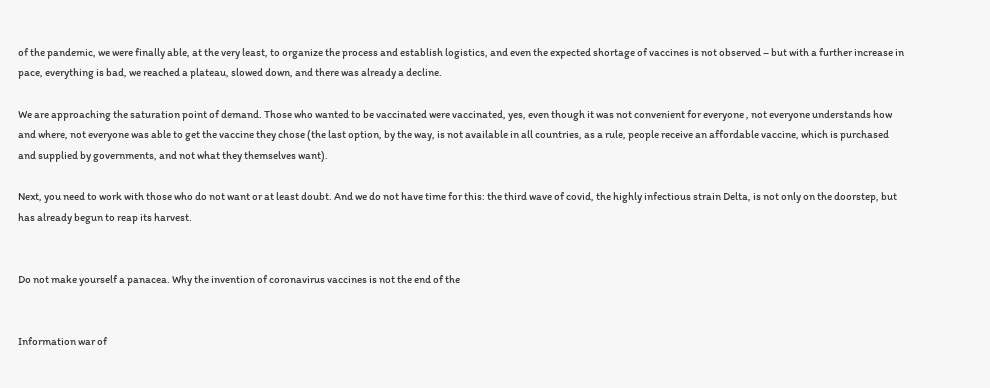of the pandemic, we were finally able, at the very least, to organize the process and establish logistics, and even the expected shortage of vaccines is not observed – but with a further increase in pace, everything is bad, we reached a plateau, slowed down, and there was already a decline.

We are approaching the saturation point of demand. Those who wanted to be vaccinated were vaccinated, yes, even though it was not convenient for everyone , not everyone understands how and where, not everyone was able to get the vaccine they chose (the last option, by the way, is not available in all countries, as a rule, people receive an affordable vaccine, which is purchased and supplied by governments, and not what they themselves want).

Next, you need to work with those who do not want or at least doubt. And we do not have time for this: the third wave of covid, the highly infectious strain Delta, is not only on the doorstep, but has already begun to reap its harvest.


Do not make yourself a panacea. Why the invention of coronavirus vaccines is not the end of the


Information war of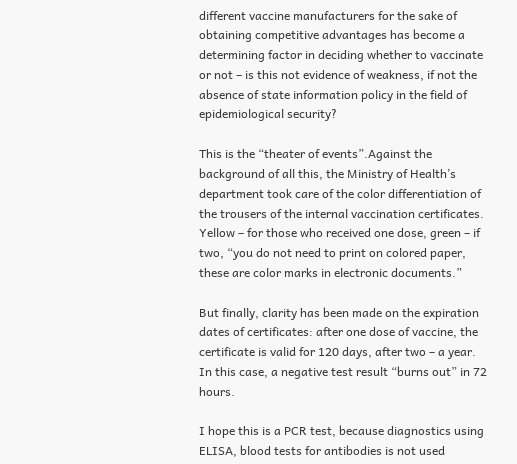different vaccine manufacturers for the sake of obtaining competitive advantages has become a determining factor in deciding whether to vaccinate or not – is this not evidence of weakness, if not the absence of state information policy in the field of epidemiological security?

This is the “theater of events”.Against the background of all this, the Ministry of Health’s department took care of the color differentiation of the trousers of the internal vaccination certificates. Yellow – for those who received one dose, green – if two, “you do not need to print on colored paper, these are color marks in electronic documents.”

But finally, clarity has been made on the expiration dates of certificates: after one dose of vaccine, the certificate is valid for 120 days, after two – a year. In this case, a negative test result “burns out” in 72 hours.

I hope this is a PCR test, because diagnostics using ELISA, blood tests for antibodies is not used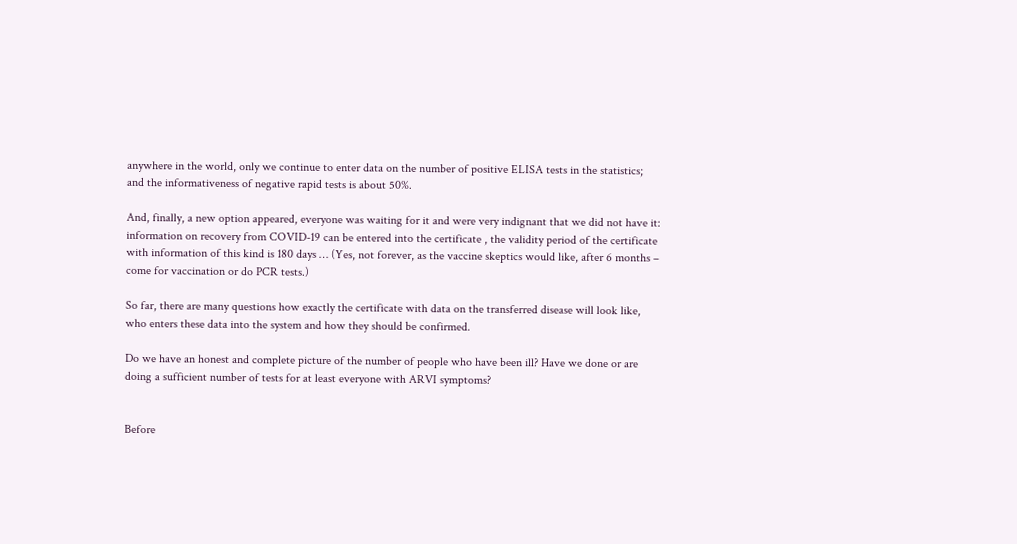anywhere in the world, only we continue to enter data on the number of positive ELISA tests in the statistics; and the informativeness of negative rapid tests is about 50%.

And, finally, a new option appeared, everyone was waiting for it and were very indignant that we did not have it: information on recovery from COVID-19 can be entered into the certificate , the validity period of the certificate with information of this kind is 180 days … (Yes, not forever, as the vaccine skeptics would like, after 6 months – come for vaccination or do PCR tests.)

So far, there are many questions how exactly the certificate with data on the transferred disease will look like, who enters these data into the system and how they should be confirmed.

Do we have an honest and complete picture of the number of people who have been ill? Have we done or are doing a sufficient number of tests for at least everyone with ARVI symptoms?


Before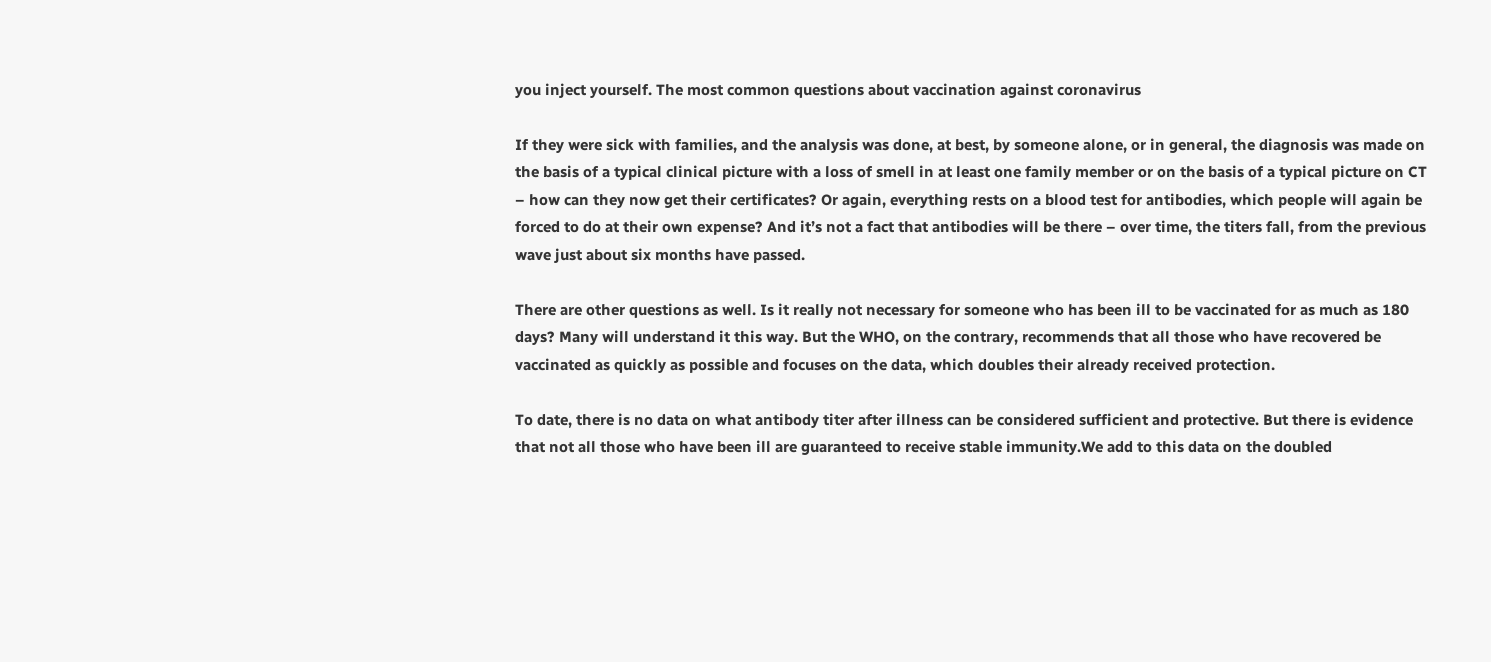you inject yourself. The most common questions about vaccination against coronavirus

If they were sick with families, and the analysis was done, at best, by someone alone, or in general, the diagnosis was made on the basis of a typical clinical picture with a loss of smell in at least one family member or on the basis of a typical picture on CT – how can they now get their certificates? Or again, everything rests on a blood test for antibodies, which people will again be forced to do at their own expense? And it’s not a fact that antibodies will be there – over time, the titers fall, from the previous wave just about six months have passed.

There are other questions as well. Is it really not necessary for someone who has been ill to be vaccinated for as much as 180 days? Many will understand it this way. But the WHO, on the contrary, recommends that all those who have recovered be vaccinated as quickly as possible and focuses on the data, which doubles their already received protection.

To date, there is no data on what antibody titer after illness can be considered sufficient and protective. But there is evidence that not all those who have been ill are guaranteed to receive stable immunity.We add to this data on the doubled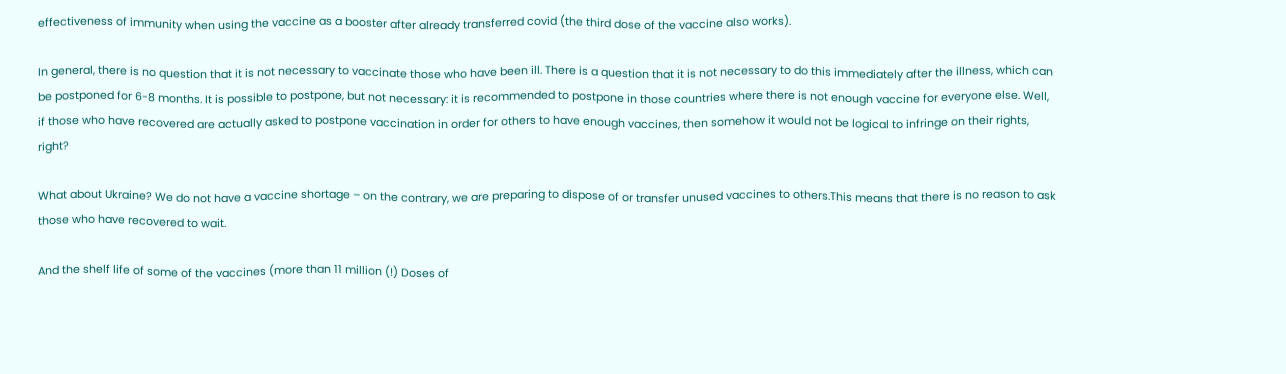effectiveness of immunity when using the vaccine as a booster after already transferred covid (the third dose of the vaccine also works).

In general, there is no question that it is not necessary to vaccinate those who have been ill. There is a question that it is not necessary to do this immediately after the illness, which can be postponed for 6-8 months. It is possible to postpone, but not necessary: it is recommended to postpone in those countries where there is not enough vaccine for everyone else. Well, if those who have recovered are actually asked to postpone vaccination in order for others to have enough vaccines, then somehow it would not be logical to infringe on their rights, right?

What about Ukraine? We do not have a vaccine shortage – on the contrary, we are preparing to dispose of or transfer unused vaccines to others.This means that there is no reason to ask those who have recovered to wait.

And the shelf life of some of the vaccines (more than 11 million (!) Doses of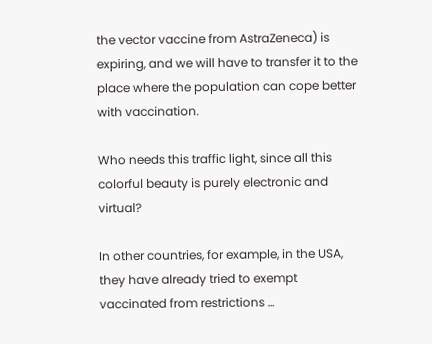the vector vaccine from AstraZeneca) is expiring, and we will have to transfer it to the place where the population can cope better with vaccination.

Who needs this traffic light, since all this colorful beauty is purely electronic and virtual?

In other countries, for example, in the USA, they have already tried to exempt vaccinated from restrictions …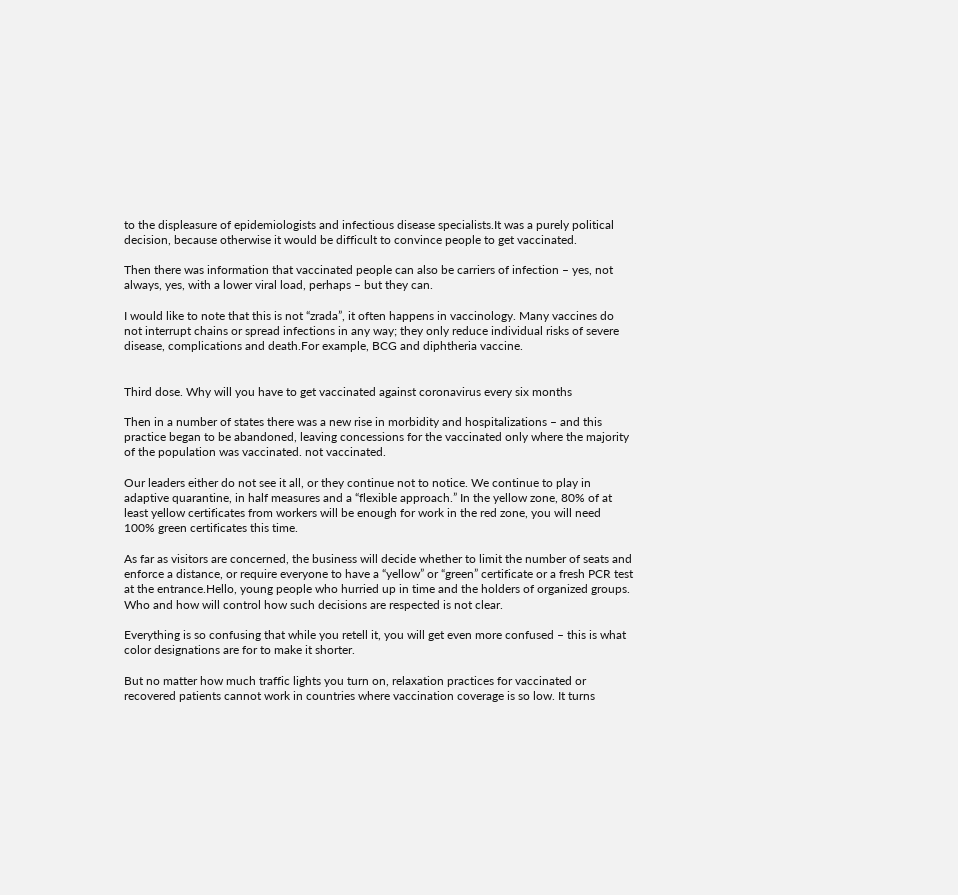to the displeasure of epidemiologists and infectious disease specialists.It was a purely political decision, because otherwise it would be difficult to convince people to get vaccinated.

Then there was information that vaccinated people can also be carriers of infection – yes, not always, yes, with a lower viral load, perhaps – but they can.

I would like to note that this is not “zrada”, it often happens in vaccinology. Many vaccines do not interrupt chains or spread infections in any way; they only reduce individual risks of severe disease, complications and death.For example, BCG and diphtheria vaccine.


Third dose. Why will you have to get vaccinated against coronavirus every six months

Then in a number of states there was a new rise in morbidity and hospitalizations – and this practice began to be abandoned, leaving concessions for the vaccinated only where the majority of the population was vaccinated. not vaccinated.

Our leaders either do not see it all, or they continue not to notice. We continue to play in adaptive quarantine, in half measures and a “flexible approach.” In the yellow zone, 80% of at least yellow certificates from workers will be enough for work in the red zone, you will need 100% green certificates this time.

As far as visitors are concerned, the business will decide whether to limit the number of seats and enforce a distance, or require everyone to have a “yellow” or “green” certificate or a fresh PCR test at the entrance.Hello, young people who hurried up in time and the holders of organized groups. Who and how will control how such decisions are respected is not clear.

Everything is so confusing that while you retell it, you will get even more confused – this is what color designations are for to make it shorter.

But no matter how much traffic lights you turn on, relaxation practices for vaccinated or recovered patients cannot work in countries where vaccination coverage is so low. It turns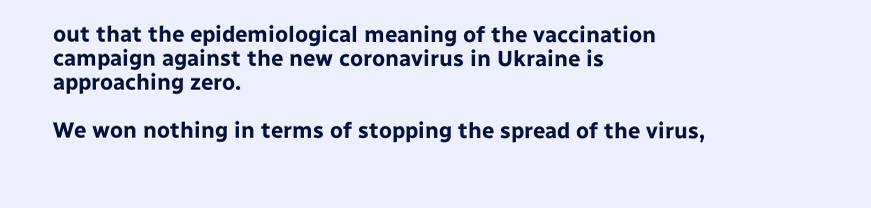out that the epidemiological meaning of the vaccination campaign against the new coronavirus in Ukraine is approaching zero.

We won nothing in terms of stopping the spread of the virus,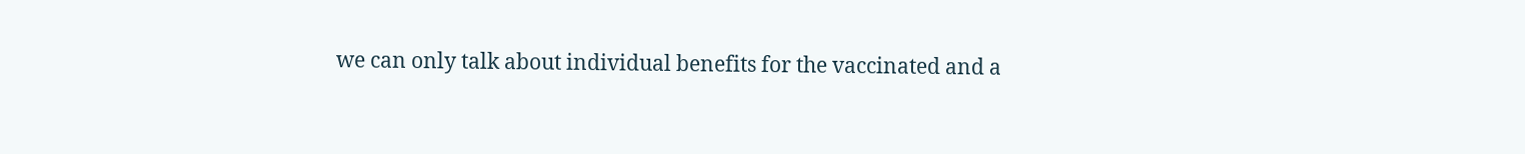we can only talk about individual benefits for the vaccinated and a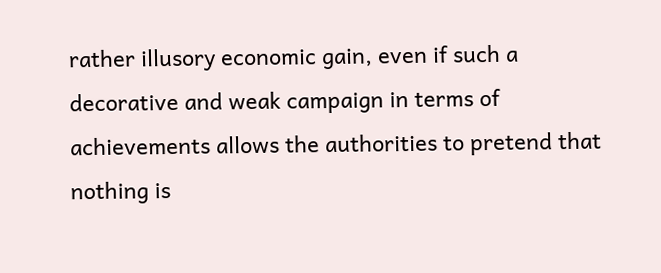rather illusory economic gain, even if such a decorative and weak campaign in terms of achievements allows the authorities to pretend that nothing is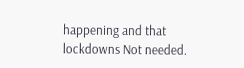happening and that lockdowns Not needed.